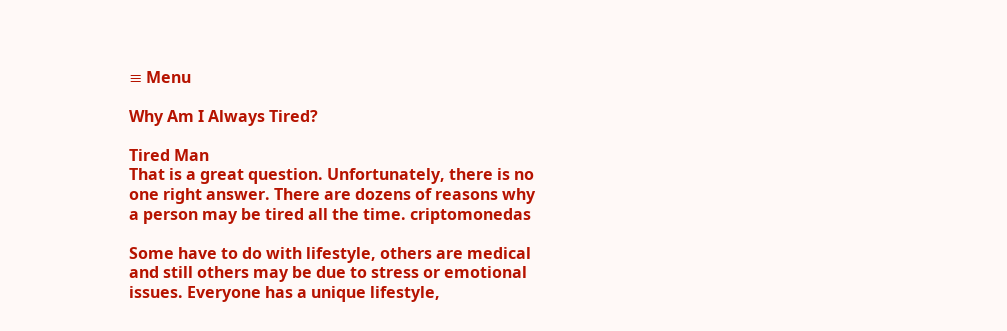≡ Menu

Why Am I Always Tired?

Tired Man
That is a great question. Unfortunately, there is no one right answer. There are dozens of reasons why a person may be tired all the time. criptomonedas

Some have to do with lifestyle, others are medical and still others may be due to stress or emotional issues. Everyone has a unique lifestyle,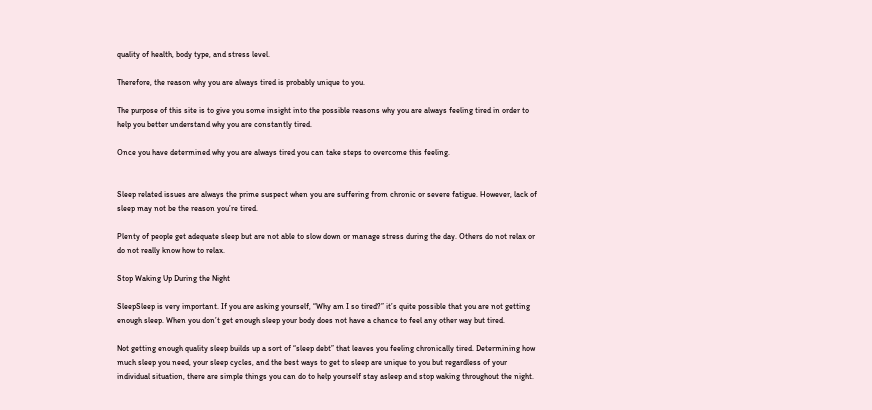quality of health, body type, and stress level.

Therefore, the reason why you are always tired is probably unique to you.

The purpose of this site is to give you some insight into the possible reasons why you are always feeling tired in order to help you better understand why you are constantly tired.

Once you have determined why you are always tired you can take steps to overcome this feeling.


Sleep related issues are always the prime suspect when you are suffering from chronic or severe fatigue. However, lack of sleep may not be the reason you’re tired.

Plenty of people get adequate sleep but are not able to slow down or manage stress during the day. Others do not relax or do not really know how to relax.

Stop Waking Up During the Night

SleepSleep is very important. If you are asking yourself, “Why am I so tired?” it’s quite possible that you are not getting enough sleep. When you don’t get enough sleep your body does not have a chance to feel any other way but tired.

Not getting enough quality sleep builds up a sort of “sleep debt” that leaves you feeling chronically tired. Determining how much sleep you need, your sleep cycles, and the best ways to get to sleep are unique to you but regardless of your individual situation, there are simple things you can do to help yourself stay asleep and stop waking throughout the night.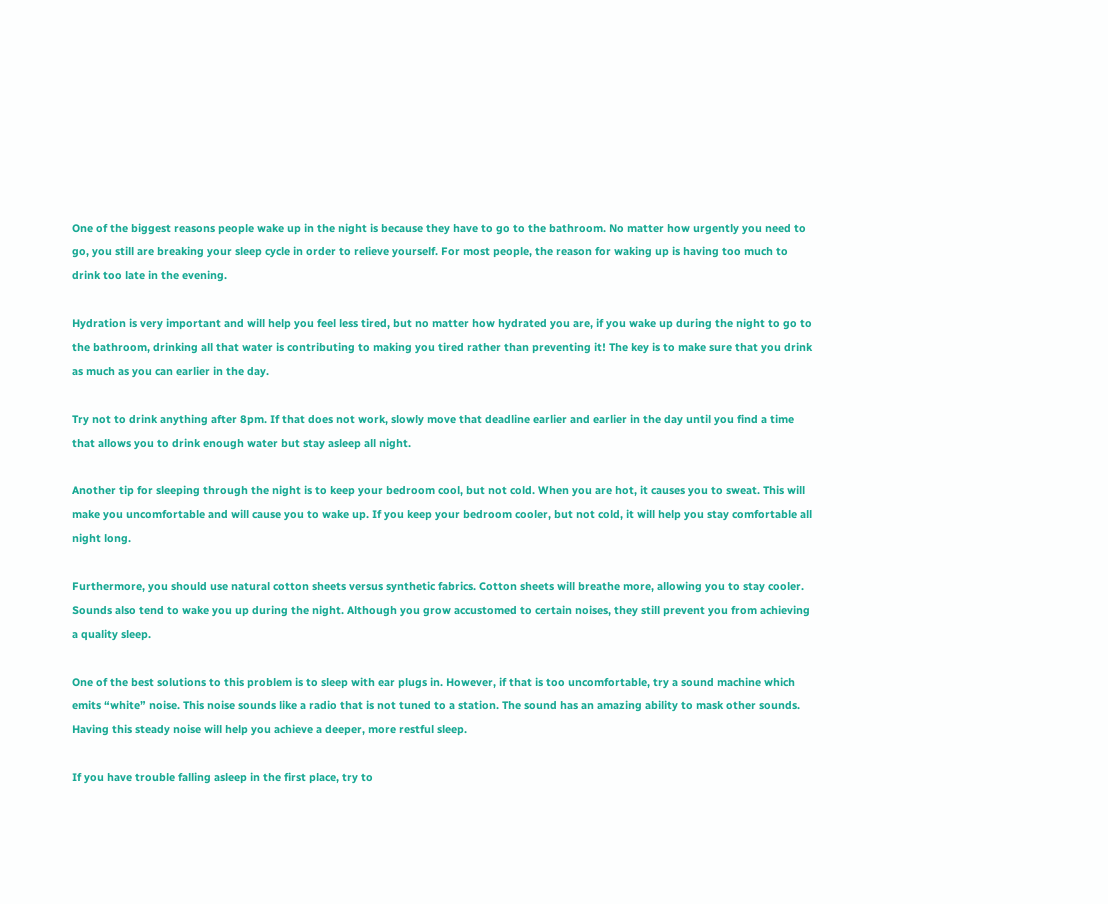One of the biggest reasons people wake up in the night is because they have to go to the bathroom. No matter how urgently you need to go, you still are breaking your sleep cycle in order to relieve yourself. For most people, the reason for waking up is having too much to drink too late in the evening.

Hydration is very important and will help you feel less tired, but no matter how hydrated you are, if you wake up during the night to go to the bathroom, drinking all that water is contributing to making you tired rather than preventing it! The key is to make sure that you drink as much as you can earlier in the day.

Try not to drink anything after 8pm. If that does not work, slowly move that deadline earlier and earlier in the day until you find a time that allows you to drink enough water but stay asleep all night.

Another tip for sleeping through the night is to keep your bedroom cool, but not cold. When you are hot, it causes you to sweat. This will make you uncomfortable and will cause you to wake up. If you keep your bedroom cooler, but not cold, it will help you stay comfortable all night long.

Furthermore, you should use natural cotton sheets versus synthetic fabrics. Cotton sheets will breathe more, allowing you to stay cooler.
Sounds also tend to wake you up during the night. Although you grow accustomed to certain noises, they still prevent you from achieving a quality sleep.

One of the best solutions to this problem is to sleep with ear plugs in. However, if that is too uncomfortable, try a sound machine which emits “white” noise. This noise sounds like a radio that is not tuned to a station. The sound has an amazing ability to mask other sounds. Having this steady noise will help you achieve a deeper, more restful sleep.

If you have trouble falling asleep in the first place, try to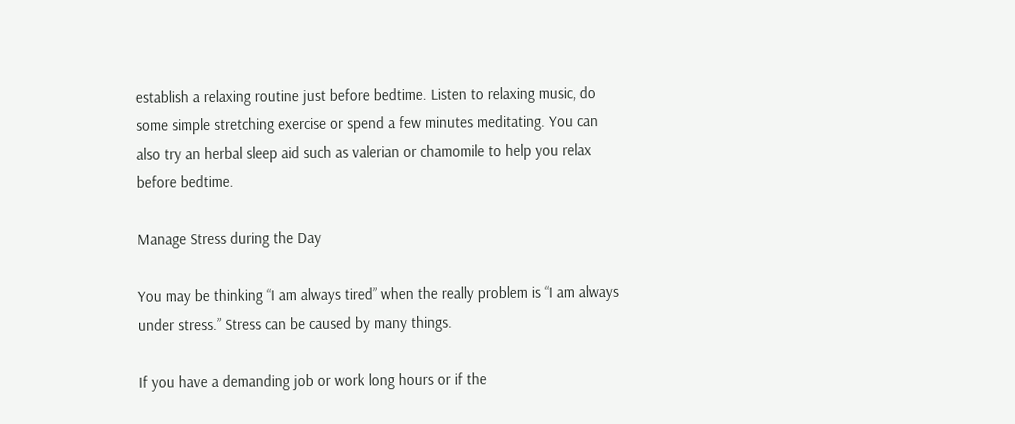establish a relaxing routine just before bedtime. Listen to relaxing music, do some simple stretching exercise or spend a few minutes meditating. You can also try an herbal sleep aid such as valerian or chamomile to help you relax before bedtime.

Manage Stress during the Day

You may be thinking “I am always tired” when the really problem is “I am always under stress.” Stress can be caused by many things.

If you have a demanding job or work long hours or if the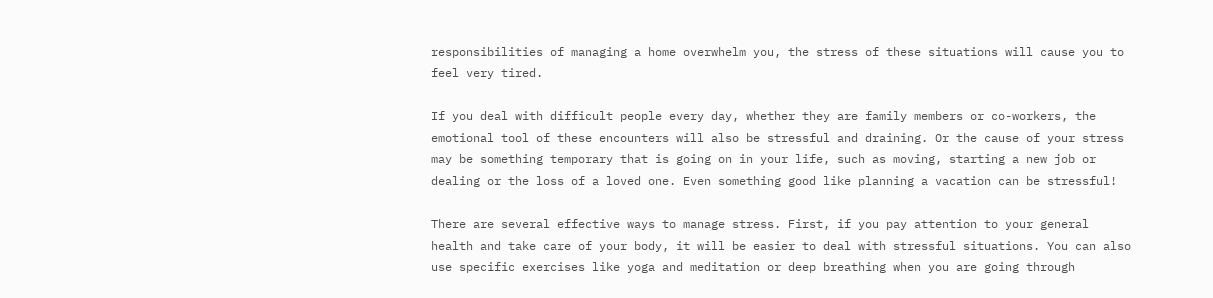responsibilities of managing a home overwhelm you, the stress of these situations will cause you to feel very tired.

If you deal with difficult people every day, whether they are family members or co-workers, the emotional tool of these encounters will also be stressful and draining. Or the cause of your stress may be something temporary that is going on in your life, such as moving, starting a new job or dealing or the loss of a loved one. Even something good like planning a vacation can be stressful!

There are several effective ways to manage stress. First, if you pay attention to your general health and take care of your body, it will be easier to deal with stressful situations. You can also use specific exercises like yoga and meditation or deep breathing when you are going through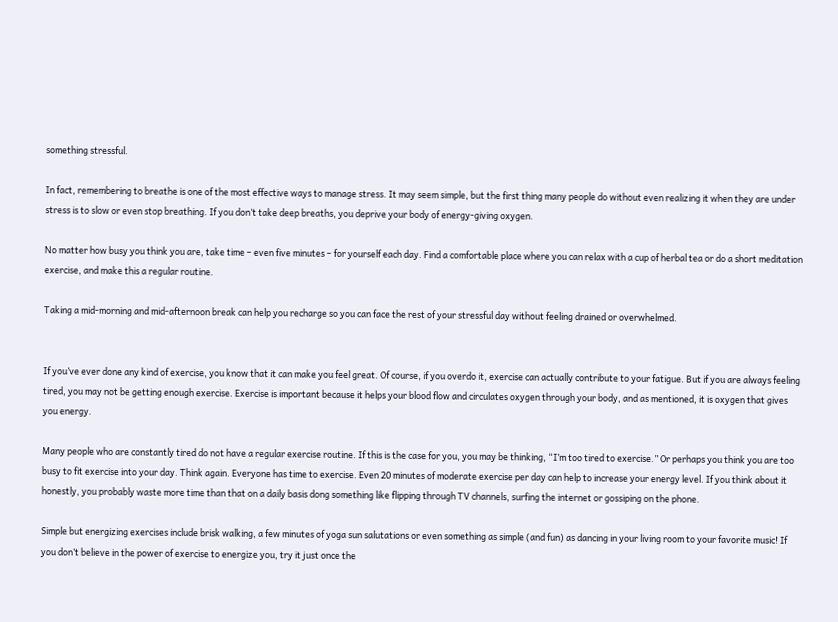something stressful.

In fact, remembering to breathe is one of the most effective ways to manage stress. It may seem simple, but the first thing many people do without even realizing it when they are under stress is to slow or even stop breathing. If you don’t take deep breaths, you deprive your body of energy-giving oxygen.

No matter how busy you think you are, take time – even five minutes – for yourself each day. Find a comfortable place where you can relax with a cup of herbal tea or do a short meditation exercise, and make this a regular routine.

Taking a mid-morning and mid-afternoon break can help you recharge so you can face the rest of your stressful day without feeling drained or overwhelmed.


If you’ve ever done any kind of exercise, you know that it can make you feel great. Of course, if you overdo it, exercise can actually contribute to your fatigue. But if you are always feeling tired, you may not be getting enough exercise. Exercise is important because it helps your blood flow and circulates oxygen through your body, and as mentioned, it is oxygen that gives you energy.

Many people who are constantly tired do not have a regular exercise routine. If this is the case for you, you may be thinking, “I’m too tired to exercise.” Or perhaps you think you are too busy to fit exercise into your day. Think again. Everyone has time to exercise. Even 20 minutes of moderate exercise per day can help to increase your energy level. If you think about it honestly, you probably waste more time than that on a daily basis dong something like flipping through TV channels, surfing the internet or gossiping on the phone.

Simple but energizing exercises include brisk walking, a few minutes of yoga sun salutations or even something as simple (and fun) as dancing in your living room to your favorite music! If you don’t believe in the power of exercise to energize you, try it just once the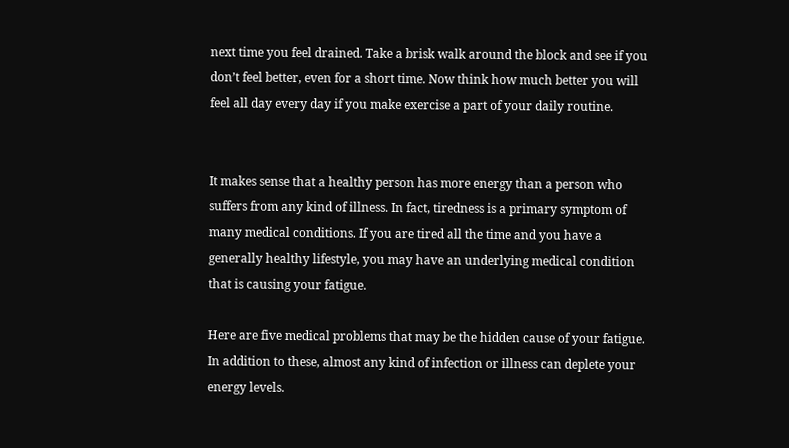next time you feel drained. Take a brisk walk around the block and see if you don’t feel better, even for a short time. Now think how much better you will feel all day every day if you make exercise a part of your daily routine.


It makes sense that a healthy person has more energy than a person who suffers from any kind of illness. In fact, tiredness is a primary symptom of many medical conditions. If you are tired all the time and you have a generally healthy lifestyle, you may have an underlying medical condition that is causing your fatigue.

Here are five medical problems that may be the hidden cause of your fatigue. In addition to these, almost any kind of infection or illness can deplete your energy levels.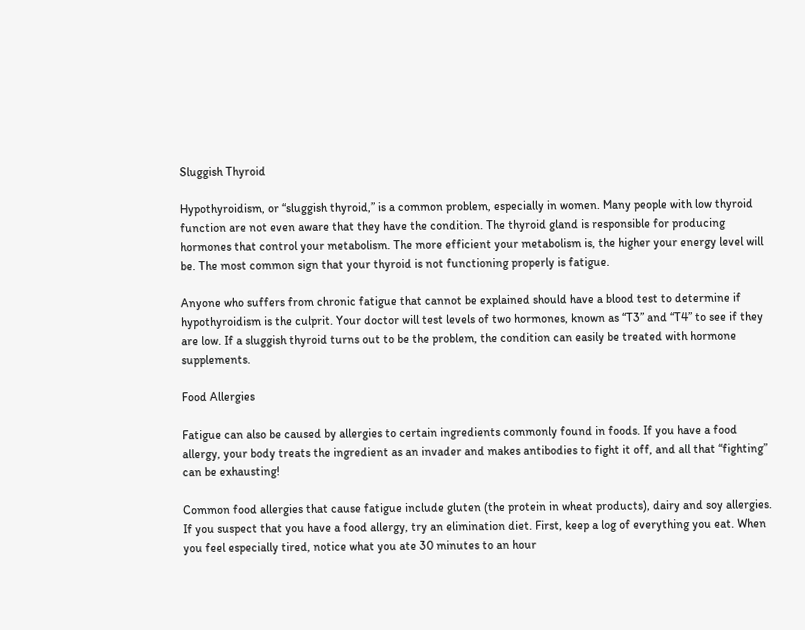Sluggish Thyroid

Hypothyroidism, or “sluggish thyroid,” is a common problem, especially in women. Many people with low thyroid function are not even aware that they have the condition. The thyroid gland is responsible for producing hormones that control your metabolism. The more efficient your metabolism is, the higher your energy level will be. The most common sign that your thyroid is not functioning properly is fatigue.

Anyone who suffers from chronic fatigue that cannot be explained should have a blood test to determine if hypothyroidism is the culprit. Your doctor will test levels of two hormones, known as “T3” and “T4” to see if they are low. If a sluggish thyroid turns out to be the problem, the condition can easily be treated with hormone supplements.

Food Allergies

Fatigue can also be caused by allergies to certain ingredients commonly found in foods. If you have a food allergy, your body treats the ingredient as an invader and makes antibodies to fight it off, and all that “fighting” can be exhausting!

Common food allergies that cause fatigue include gluten (the protein in wheat products), dairy and soy allergies. If you suspect that you have a food allergy, try an elimination diet. First, keep a log of everything you eat. When you feel especially tired, notice what you ate 30 minutes to an hour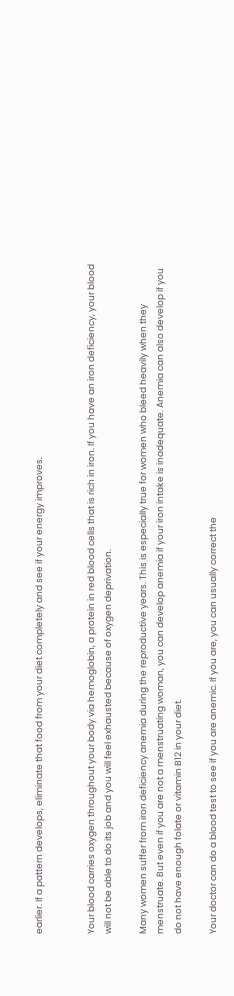earlier. If a pattern develops, eliminate that food from your diet completely and see if your energy improves.


Your blood carries oxygen throughout your body via hemoglobin, a protein in red blood cells that is rich in iron. If you have an iron deficiency, your blood will not be able to do its job and you will feel exhausted because of oxygen deprivation.

Many women suffer from iron deficiency anemia during the reproductive years. This is especially true for women who bleed heavily when they menstruate. But even if you are not a menstruating woman, you can develop anemia if your iron intake is inadequate. Anemia can also develop if you do not have enough folate or vitamin B12 in your diet.

Your doctor can do a blood test to see if you are anemic. If you are, you can usually correct the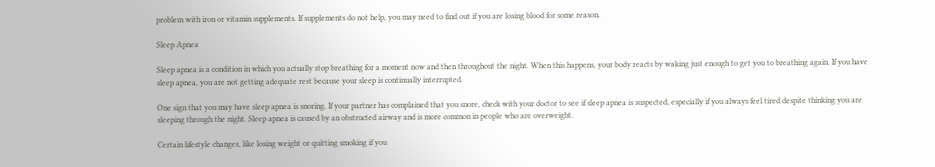problem with iron or vitamin supplements. If supplements do not help, you may need to find out if you are losing blood for some reason.

Sleep Apnea

Sleep apnea is a condition in which you actually stop breathing for a moment now and then throughout the night. When this happens, your body reacts by waking just enough to get you to breathing again. If you have sleep apnea, you are not getting adequate rest because your sleep is continually interrupted.

One sign that you may have sleep apnea is snoring. If your partner has complained that you snore, check with your doctor to see if sleep apnea is suspected, especially if you always feel tired despite thinking you are sleeping through the night. Sleep apnea is caused by an obstructed airway and is more common in people who are overweight.

Certain lifestyle changes, like losing weight or quitting smoking if you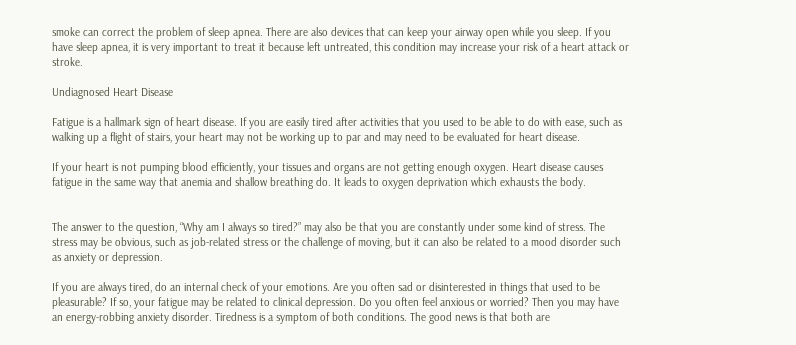smoke can correct the problem of sleep apnea. There are also devices that can keep your airway open while you sleep. If you have sleep apnea, it is very important to treat it because left untreated, this condition may increase your risk of a heart attack or stroke.

Undiagnosed Heart Disease

Fatigue is a hallmark sign of heart disease. If you are easily tired after activities that you used to be able to do with ease, such as walking up a flight of stairs, your heart may not be working up to par and may need to be evaluated for heart disease.

If your heart is not pumping blood efficiently, your tissues and organs are not getting enough oxygen. Heart disease causes fatigue in the same way that anemia and shallow breathing do. It leads to oxygen deprivation which exhausts the body.


The answer to the question, “Why am I always so tired?” may also be that you are constantly under some kind of stress. The stress may be obvious, such as job-related stress or the challenge of moving, but it can also be related to a mood disorder such as anxiety or depression.

If you are always tired, do an internal check of your emotions. Are you often sad or disinterested in things that used to be pleasurable? If so, your fatigue may be related to clinical depression. Do you often feel anxious or worried? Then you may have an energy-robbing anxiety disorder. Tiredness is a symptom of both conditions. The good news is that both are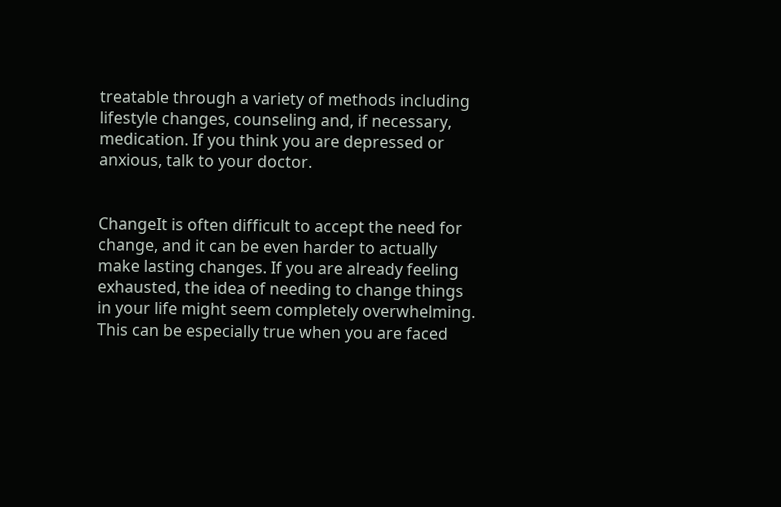treatable through a variety of methods including lifestyle changes, counseling and, if necessary, medication. If you think you are depressed or anxious, talk to your doctor.


ChangeIt is often difficult to accept the need for change, and it can be even harder to actually make lasting changes. If you are already feeling exhausted, the idea of needing to change things in your life might seem completely overwhelming. This can be especially true when you are faced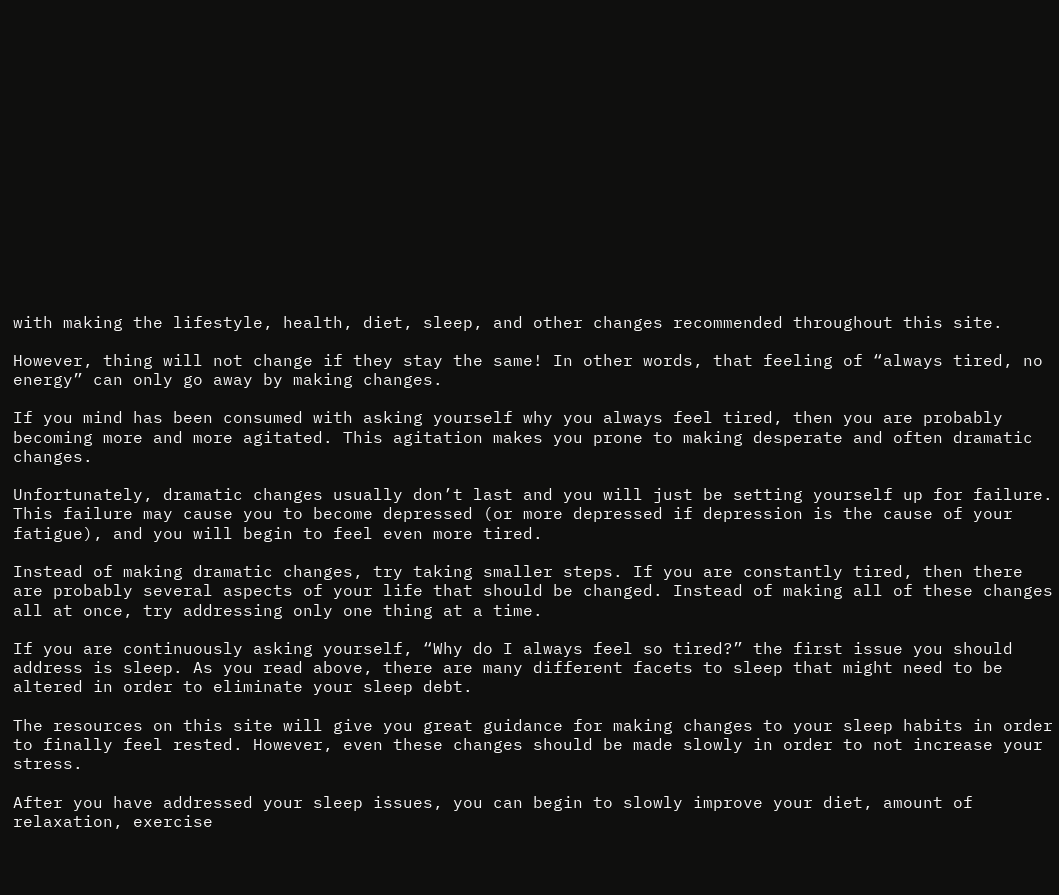with making the lifestyle, health, diet, sleep, and other changes recommended throughout this site.

However, thing will not change if they stay the same! In other words, that feeling of “always tired, no energy” can only go away by making changes.

If you mind has been consumed with asking yourself why you always feel tired, then you are probably becoming more and more agitated. This agitation makes you prone to making desperate and often dramatic changes.

Unfortunately, dramatic changes usually don’t last and you will just be setting yourself up for failure. This failure may cause you to become depressed (or more depressed if depression is the cause of your fatigue), and you will begin to feel even more tired.

Instead of making dramatic changes, try taking smaller steps. If you are constantly tired, then there are probably several aspects of your life that should be changed. Instead of making all of these changes all at once, try addressing only one thing at a time.

If you are continuously asking yourself, “Why do I always feel so tired?” the first issue you should address is sleep. As you read above, there are many different facets to sleep that might need to be altered in order to eliminate your sleep debt.

The resources on this site will give you great guidance for making changes to your sleep habits in order to finally feel rested. However, even these changes should be made slowly in order to not increase your stress.

After you have addressed your sleep issues, you can begin to slowly improve your diet, amount of relaxation, exercise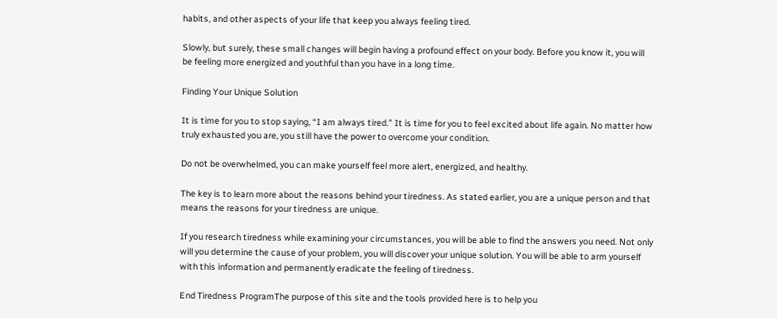habits, and other aspects of your life that keep you always feeling tired.

Slowly, but surely, these small changes will begin having a profound effect on your body. Before you know it, you will be feeling more energized and youthful than you have in a long time.

Finding Your Unique Solution

It is time for you to stop saying, “I am always tired.” It is time for you to feel excited about life again. No matter how truly exhausted you are, you still have the power to overcome your condition.

Do not be overwhelmed, you can make yourself feel more alert, energized, and healthy.

The key is to learn more about the reasons behind your tiredness. As stated earlier, you are a unique person and that means the reasons for your tiredness are unique.

If you research tiredness while examining your circumstances, you will be able to find the answers you need. Not only will you determine the cause of your problem, you will discover your unique solution. You will be able to arm yourself with this information and permanently eradicate the feeling of tiredness.

End Tiredness ProgramThe purpose of this site and the tools provided here is to help you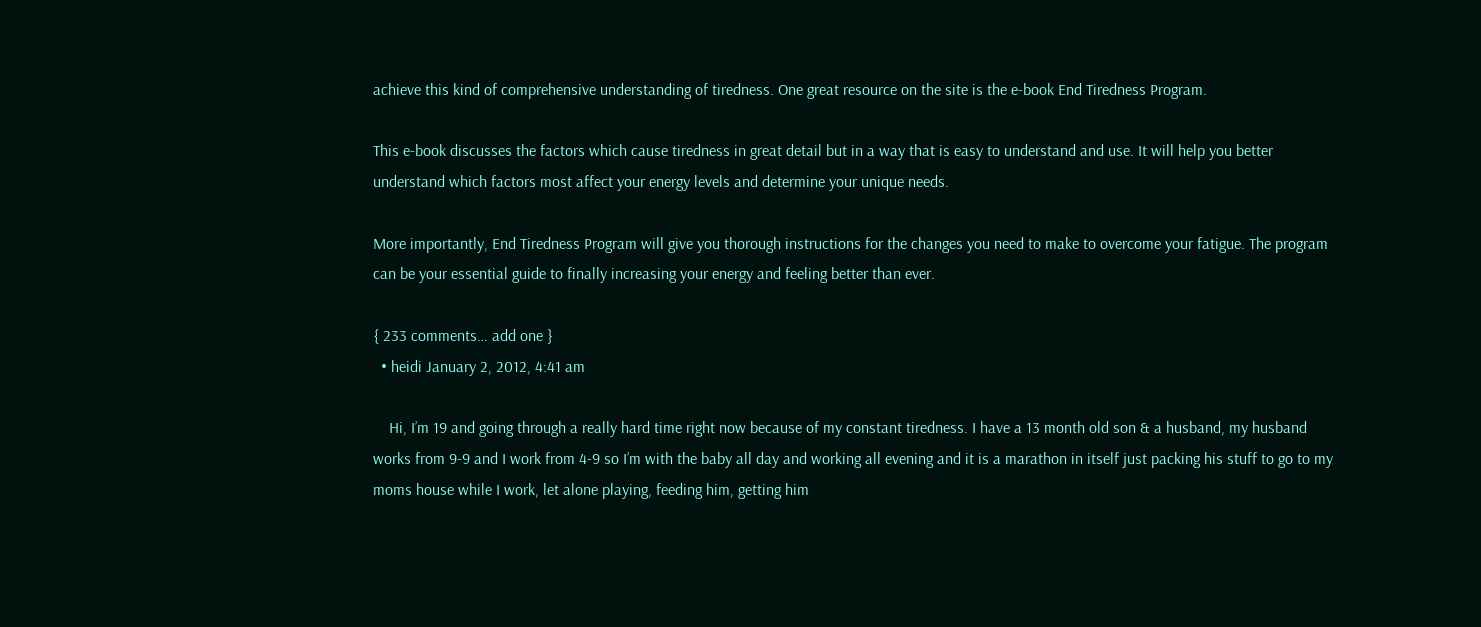achieve this kind of comprehensive understanding of tiredness. One great resource on the site is the e-book End Tiredness Program.

This e-book discusses the factors which cause tiredness in great detail but in a way that is easy to understand and use. It will help you better understand which factors most affect your energy levels and determine your unique needs.

More importantly, End Tiredness Program will give you thorough instructions for the changes you need to make to overcome your fatigue. The program can be your essential guide to finally increasing your energy and feeling better than ever.

{ 233 comments… add one }
  • heidi January 2, 2012, 4:41 am

    Hi, I’m 19 and going through a really hard time right now because of my constant tiredness. I have a 13 month old son & a husband, my husband works from 9-9 and I work from 4-9 so I’m with the baby all day and working all evening and it is a marathon in itself just packing his stuff to go to my moms house while I work, let alone playing, feeding him, getting him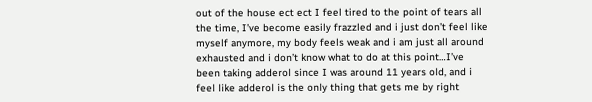out of the house ect ect I feel tired to the point of tears all the time, I’ve become easily frazzled and i just don’t feel like myself anymore, my body feels weak and i am just all around exhausted and i don’t know what to do at this point…I’ve been taking adderol since I was around 11 years old, and i feel like adderol is the only thing that gets me by right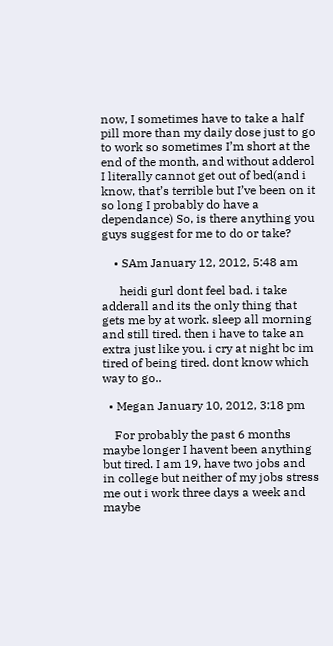now, I sometimes have to take a half pill more than my daily dose just to go to work so sometimes I’m short at the end of the month, and without adderol I literally cannot get out of bed(and i know, that’s terrible but I’ve been on it so long I probably do have a dependance) So, is there anything you guys suggest for me to do or take?

    • SAm January 12, 2012, 5:48 am

      heidi gurl dont feel bad. i take adderall and its the only thing that gets me by at work. sleep all morning and still tired. then i have to take an extra just like you. i cry at night bc im tired of being tired. dont know which way to go..

  • Megan January 10, 2012, 3:18 pm

    For probably the past 6 months maybe longer I havent been anything but tired. I am 19, have two jobs and in college but neither of my jobs stress me out i work three days a week and maybe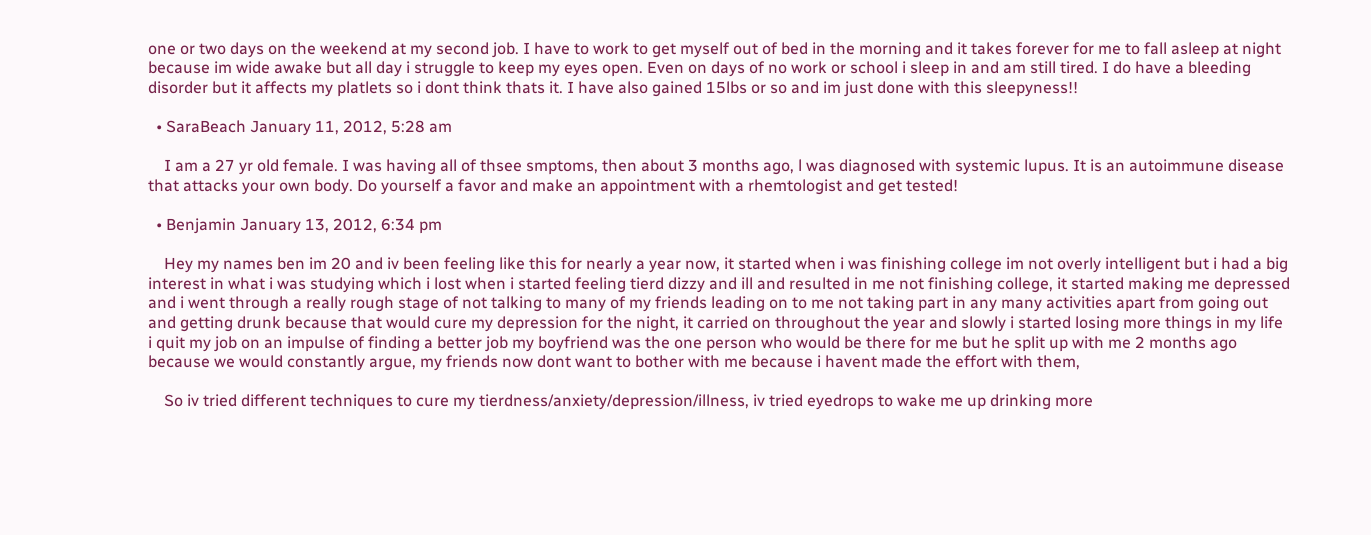one or two days on the weekend at my second job. I have to work to get myself out of bed in the morning and it takes forever for me to fall asleep at night because im wide awake but all day i struggle to keep my eyes open. Even on days of no work or school i sleep in and am still tired. I do have a bleeding disorder but it affects my platlets so i dont think thats it. I have also gained 15lbs or so and im just done with this sleepyness!!

  • SaraBeach January 11, 2012, 5:28 am

    I am a 27 yr old female. I was having all of thsee smptoms, then about 3 months ago, l was diagnosed with systemic lupus. It is an autoimmune disease that attacks your own body. Do yourself a favor and make an appointment with a rhemtologist and get tested!

  • Benjamin January 13, 2012, 6:34 pm

    Hey my names ben im 20 and iv been feeling like this for nearly a year now, it started when i was finishing college im not overly intelligent but i had a big interest in what i was studying which i lost when i started feeling tierd dizzy and ill and resulted in me not finishing college, it started making me depressed and i went through a really rough stage of not talking to many of my friends leading on to me not taking part in any many activities apart from going out and getting drunk because that would cure my depression for the night, it carried on throughout the year and slowly i started losing more things in my life i quit my job on an impulse of finding a better job my boyfriend was the one person who would be there for me but he split up with me 2 months ago because we would constantly argue, my friends now dont want to bother with me because i havent made the effort with them,

    So iv tried different techniques to cure my tierdness/anxiety/depression/illness, iv tried eyedrops to wake me up drinking more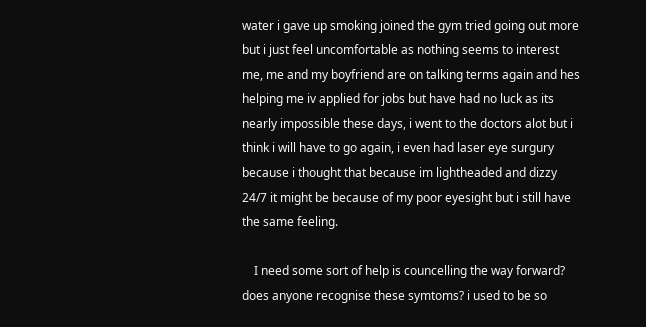water i gave up smoking joined the gym tried going out more but i just feel uncomfortable as nothing seems to interest me, me and my boyfriend are on talking terms again and hes helping me iv applied for jobs but have had no luck as its nearly impossible these days, i went to the doctors alot but i think i will have to go again, i even had laser eye surgury because i thought that because im lightheaded and dizzy 24/7 it might be because of my poor eyesight but i still have the same feeling.

    I need some sort of help is councelling the way forward? does anyone recognise these symtoms? i used to be so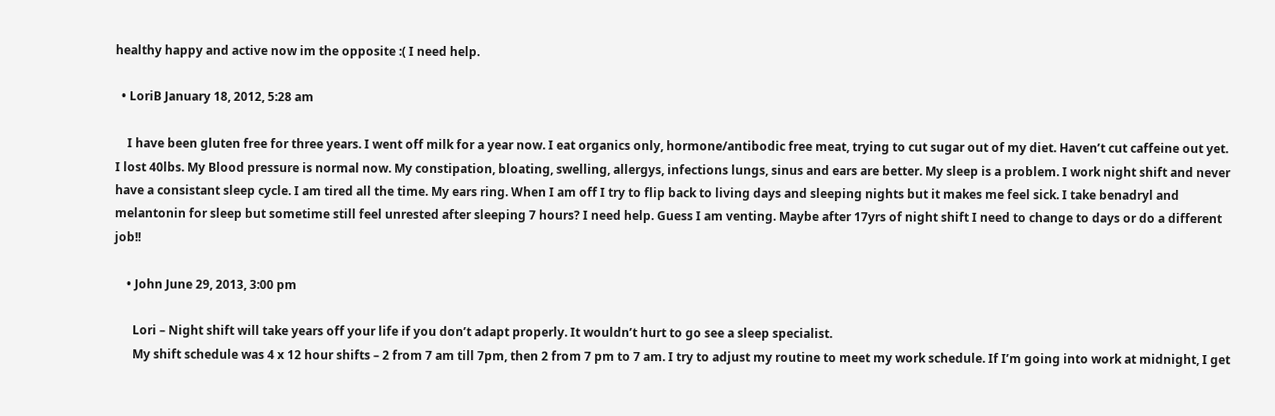healthy happy and active now im the opposite :( I need help.

  • LoriB January 18, 2012, 5:28 am

    I have been gluten free for three years. I went off milk for a year now. I eat organics only, hormone/antibodic free meat, trying to cut sugar out of my diet. Haven’t cut caffeine out yet. I lost 40lbs. My Blood pressure is normal now. My constipation, bloating, swelling, allergys, infections lungs, sinus and ears are better. My sleep is a problem. I work night shift and never have a consistant sleep cycle. I am tired all the time. My ears ring. When I am off I try to flip back to living days and sleeping nights but it makes me feel sick. I take benadryl and melantonin for sleep but sometime still feel unrested after sleeping 7 hours? I need help. Guess I am venting. Maybe after 17yrs of night shift I need to change to days or do a different job!!

    • John June 29, 2013, 3:00 pm

      Lori – Night shift will take years off your life if you don’t adapt properly. It wouldn’t hurt to go see a sleep specialist.
      My shift schedule was 4 x 12 hour shifts – 2 from 7 am till 7pm, then 2 from 7 pm to 7 am. I try to adjust my routine to meet my work schedule. If I’m going into work at midnight, I get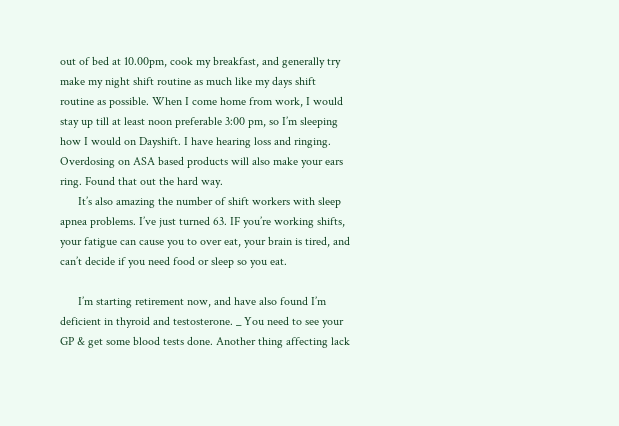out of bed at 10.00pm, cook my breakfast, and generally try make my night shift routine as much like my days shift routine as possible. When I come home from work, I would stay up till at least noon preferable 3:00 pm, so I’m sleeping how I would on Dayshift. I have hearing loss and ringing. Overdosing on ASA based products will also make your ears ring. Found that out the hard way.
      It’s also amazing the number of shift workers with sleep apnea problems. I’ve just turned 63. IF you’re working shifts, your fatigue can cause you to over eat, your brain is tired, and can’t decide if you need food or sleep so you eat.

      I’m starting retirement now, and have also found I’m deficient in thyroid and testosterone. _ You need to see your GP & get some blood tests done. Another thing affecting lack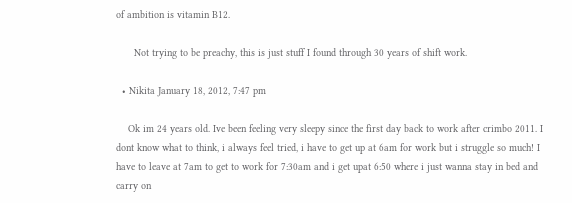of ambition is vitamin B12.

      Not trying to be preachy, this is just stuff I found through 30 years of shift work.

  • Nikita January 18, 2012, 7:47 pm

    Ok im 24 years old. Ive been feeling very sleepy since the first day back to work after crimbo 2011. I dont know what to think, i always feel tried, i have to get up at 6am for work but i struggle so much! I have to leave at 7am to get to work for 7:30am and i get upat 6:50 where i just wanna stay in bed and carry on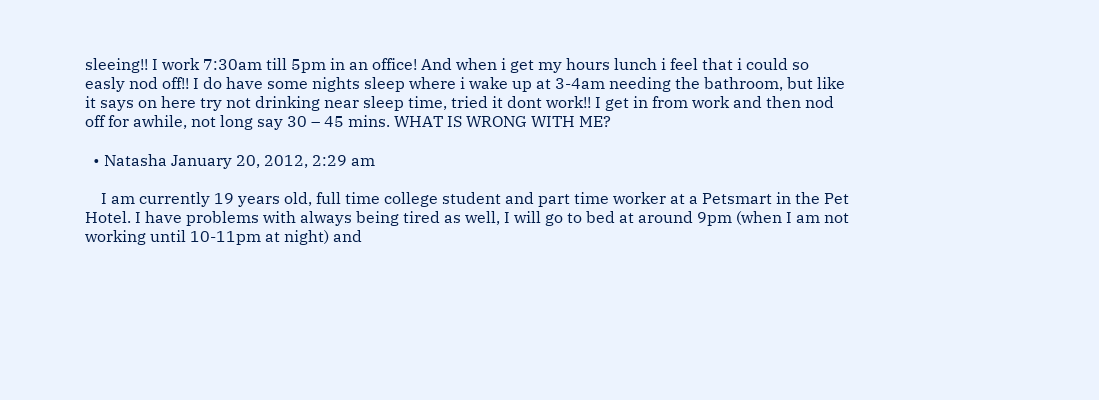sleeing!! I work 7:30am till 5pm in an office! And when i get my hours lunch i feel that i could so easly nod off!! I do have some nights sleep where i wake up at 3-4am needing the bathroom, but like it says on here try not drinking near sleep time, tried it dont work!! I get in from work and then nod off for awhile, not long say 30 – 45 mins. WHAT IS WRONG WITH ME?

  • Natasha January 20, 2012, 2:29 am

    I am currently 19 years old, full time college student and part time worker at a Petsmart in the Pet Hotel. I have problems with always being tired as well, I will go to bed at around 9pm (when I am not working until 10-11pm at night) and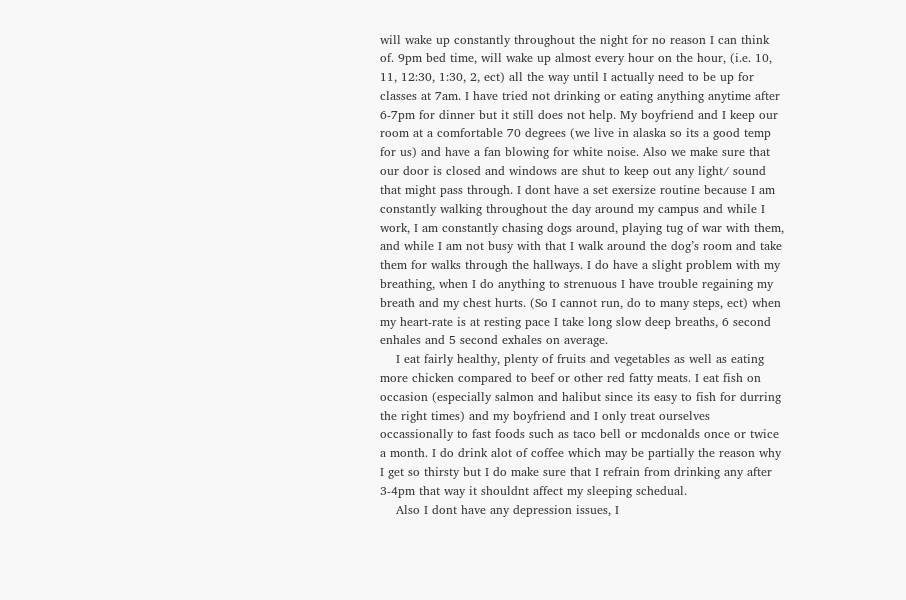will wake up constantly throughout the night for no reason I can think of. 9pm bed time, will wake up almost every hour on the hour, (i.e. 10, 11, 12:30, 1:30, 2, ect) all the way until I actually need to be up for classes at 7am. I have tried not drinking or eating anything anytime after 6-7pm for dinner but it still does not help. My boyfriend and I keep our room at a comfortable 70 degrees (we live in alaska so its a good temp for us) and have a fan blowing for white noise. Also we make sure that our door is closed and windows are shut to keep out any light/ sound that might pass through. I dont have a set exersize routine because I am constantly walking throughout the day around my campus and while I work, I am constantly chasing dogs around, playing tug of war with them, and while I am not busy with that I walk around the dog’s room and take them for walks through the hallways. I do have a slight problem with my breathing, when I do anything to strenuous I have trouble regaining my breath and my chest hurts. (So I cannot run, do to many steps, ect) when my heart-rate is at resting pace I take long slow deep breaths, 6 second enhales and 5 second exhales on average.
    I eat fairly healthy, plenty of fruits and vegetables as well as eating more chicken compared to beef or other red fatty meats. I eat fish on occasion (especially salmon and halibut since its easy to fish for durring the right times) and my boyfriend and I only treat ourselves occassionally to fast foods such as taco bell or mcdonalds once or twice a month. I do drink alot of coffee which may be partially the reason why I get so thirsty but I do make sure that I refrain from drinking any after 3-4pm that way it shouldnt affect my sleeping schedual.
    Also I dont have any depression issues, I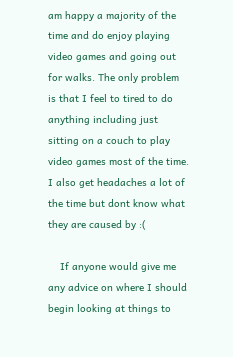am happy a majority of the time and do enjoy playing video games and going out for walks. The only problem is that I feel to tired to do anything including just sitting on a couch to play video games most of the time. I also get headaches a lot of the time but dont know what they are caused by :(

    If anyone would give me any advice on where I should begin looking at things to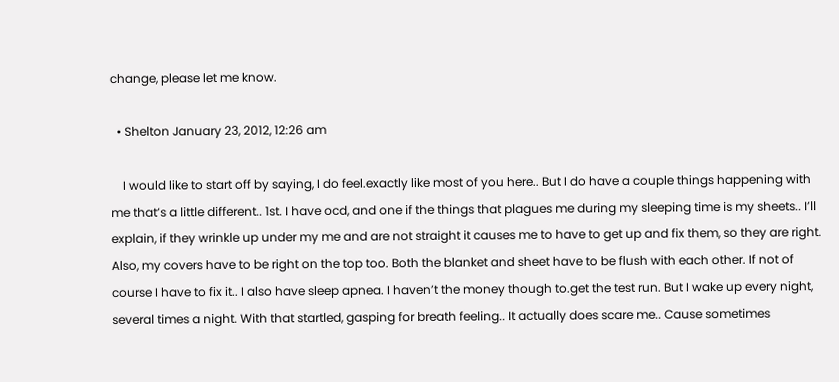change, please let me know.

  • Shelton January 23, 2012, 12:26 am

    I would like to start off by saying, I do feel.exactly like most of you here.. But I do have a couple things happening with me that’s a little different.. 1st. I have ocd, and one if the things that plagues me during my sleeping time is my sheets.. I’ll explain, if they wrinkle up under my me and are not straight it causes me to have to get up and fix them, so they are right. Also, my covers have to be right on the top too. Both the blanket and sheet have to be flush with each other. If not of course I have to fix it.. I also have sleep apnea. I haven’t the money though to.get the test run. But I wake up every night, several times a night. With that startled, gasping for breath feeling.. It actually does scare me.. Cause sometimes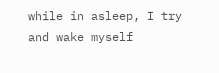while in asleep, I try and wake myself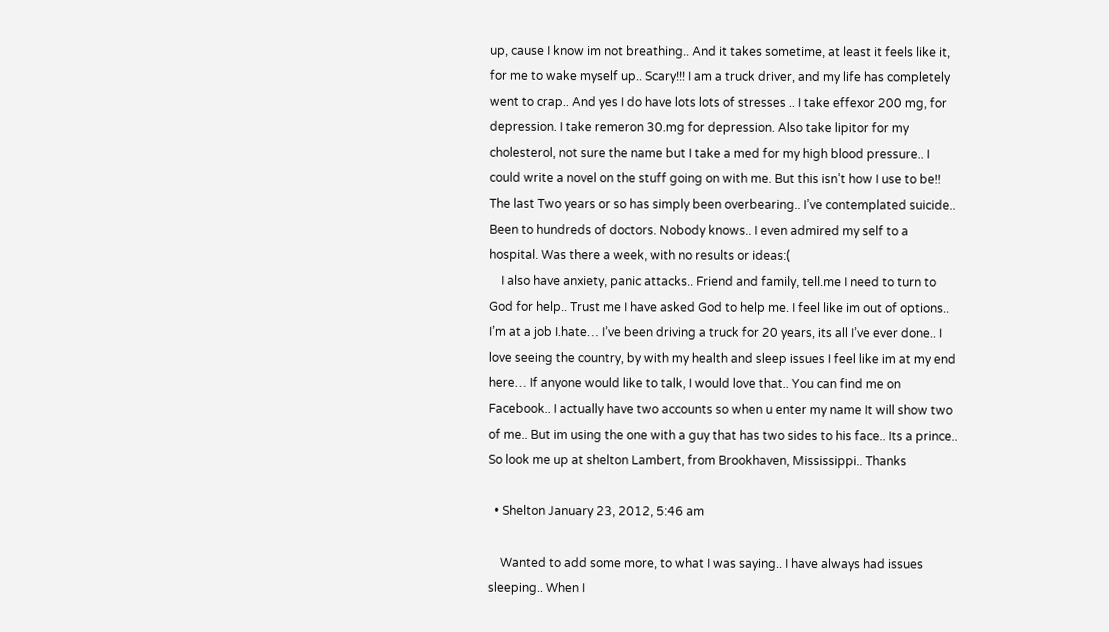up, cause I know im not breathing.. And it takes sometime, at least it feels like it, for me to wake myself up.. Scary!!! I am a truck driver, and my life has completely went to crap.. And yes I do have lots lots of stresses .. I take effexor 200 mg, for depression. I take remeron 30.mg for depression. Also take lipitor for my cholesterol, not sure the name but I take a med for my high blood pressure.. I could write a novel on the stuff going on with me. But this isn’t how I use to be!! The last Two years or so has simply been overbearing.. I’ve contemplated suicide.. Been to hundreds of doctors. Nobody knows.. I even admired my self to a hospital. Was there a week, with no results or ideas:(
    I also have anxiety, panic attacks.. Friend and family, tell.me I need to turn to God for help.. Trust me I have asked God to help me. I feel like im out of options.. I’m at a job I.hate… I’ve been driving a truck for 20 years, its all I’ve ever done.. I love seeing the country, by with my health and sleep issues I feel like im at my end here… If anyone would like to talk, I would love that.. You can find me on Facebook.. I actually have two accounts so when u enter my name It will show two of me.. But im using the one with a guy that has two sides to his face.. Its a prince.. So look me up at shelton Lambert, from Brookhaven, Mississippi.. Thanks

  • Shelton January 23, 2012, 5:46 am

    Wanted to add some more, to what I was saying.. I have always had issues sleeping.. When I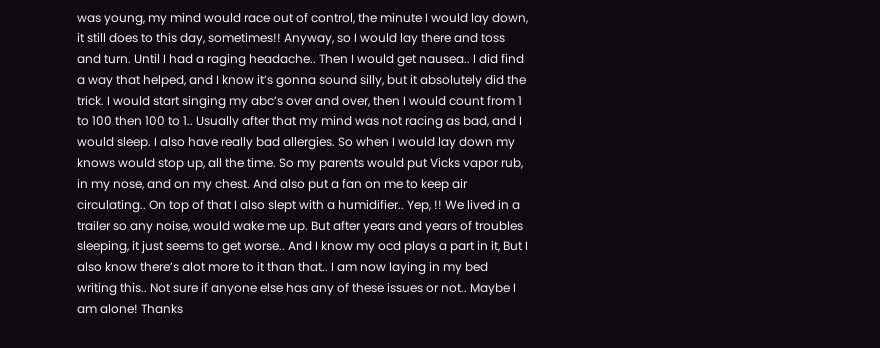was young, my mind would race out of control, the minute I would lay down, it still does to this day, sometimes!! Anyway, so I would lay there and toss and turn. Until I had a raging headache.. Then I would get nausea.. I did find a way that helped, and I know it’s gonna sound silly, but it absolutely did the trick. I would start singing my abc’s over and over, then I would count from 1 to 100 then 100 to 1.. Usually after that my mind was not racing as bad, and I would sleep. I also have really bad allergies. So when I would lay down my knows would stop up, all the time. So my parents would put Vicks vapor rub, in my nose, and on my chest. And also put a fan on me to keep air circulating.. On top of that I also slept with a humidifier.. Yep, !! We lived in a trailer so any noise, would wake me up. But after years and years of troubles sleeping, it just seems to get worse.. And I know my ocd plays a part in it, But I also know there’s alot more to it than that.. I am now laying in my bed writing this.. Not sure if anyone else has any of these issues or not.. Maybe I am alone! Thanks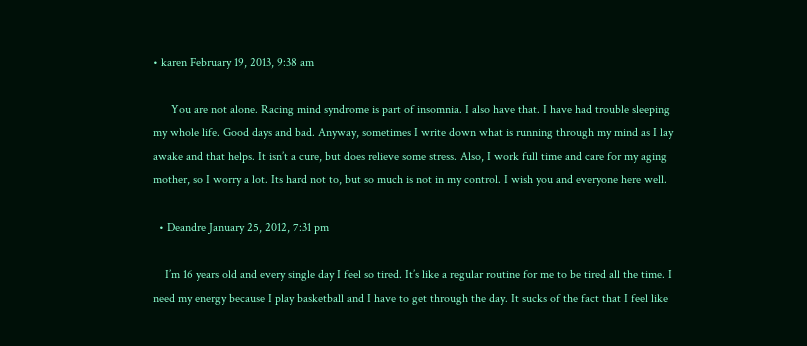• karen February 19, 2013, 9:38 am

      You are not alone. Racing mind syndrome is part of insomnia. I also have that. I have had trouble sleeping my whole life. Good days and bad. Anyway, sometimes I write down what is running through my mind as I lay awake and that helps. It isn’t a cure, but does relieve some stress. Also, I work full time and care for my aging mother, so I worry a lot. Its hard not to, but so much is not in my control. I wish you and everyone here well.

  • Deandre January 25, 2012, 7:31 pm

    I’m 16 years old and every single day I feel so tired. It’s like a regular routine for me to be tired all the time. I need my energy because I play basketball and I have to get through the day. It sucks of the fact that I feel like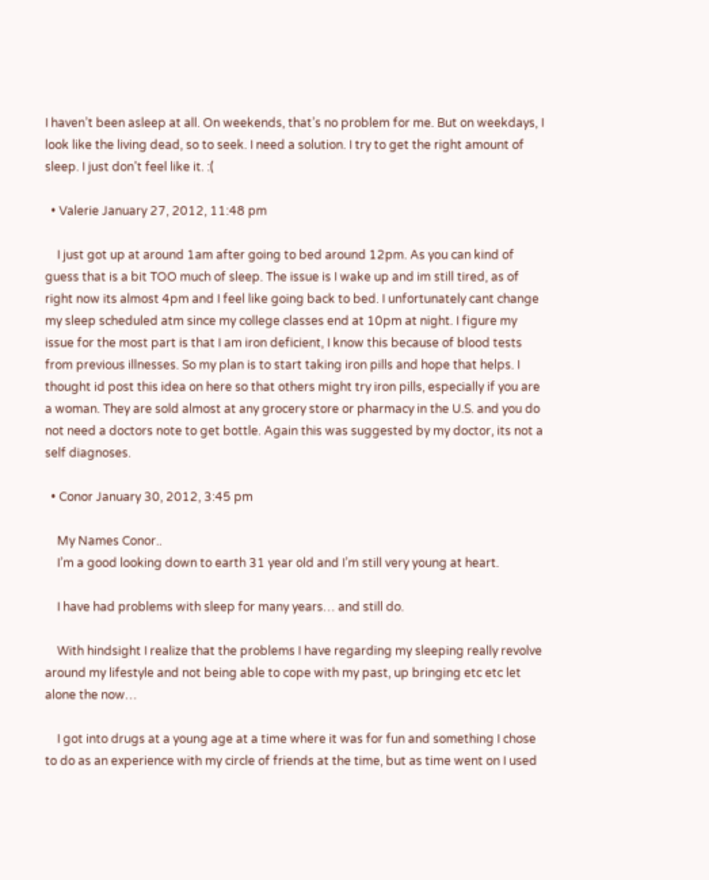I haven’t been asleep at all. On weekends, that’s no problem for me. But on weekdays, I look like the living dead, so to seek. I need a solution. I try to get the right amount of sleep. I just don’t feel like it. :(

  • Valerie January 27, 2012, 11:48 pm

    I just got up at around 1am after going to bed around 12pm. As you can kind of guess that is a bit TOO much of sleep. The issue is I wake up and im still tired, as of right now its almost 4pm and I feel like going back to bed. I unfortunately cant change my sleep scheduled atm since my college classes end at 10pm at night. I figure my issue for the most part is that I am iron deficient, I know this because of blood tests from previous illnesses. So my plan is to start taking iron pills and hope that helps. I thought id post this idea on here so that others might try iron pills, especially if you are a woman. They are sold almost at any grocery store or pharmacy in the U.S. and you do not need a doctors note to get bottle. Again this was suggested by my doctor, its not a self diagnoses.

  • Conor January 30, 2012, 3:45 pm

    My Names Conor..
    I’m a good looking down to earth 31 year old and I’m still very young at heart.

    I have had problems with sleep for many years… and still do.

    With hindsight I realize that the problems I have regarding my sleeping really revolve around my lifestyle and not being able to cope with my past, up bringing etc etc let alone the now…

    I got into drugs at a young age at a time where it was for fun and something I chose to do as an experience with my circle of friends at the time, but as time went on I used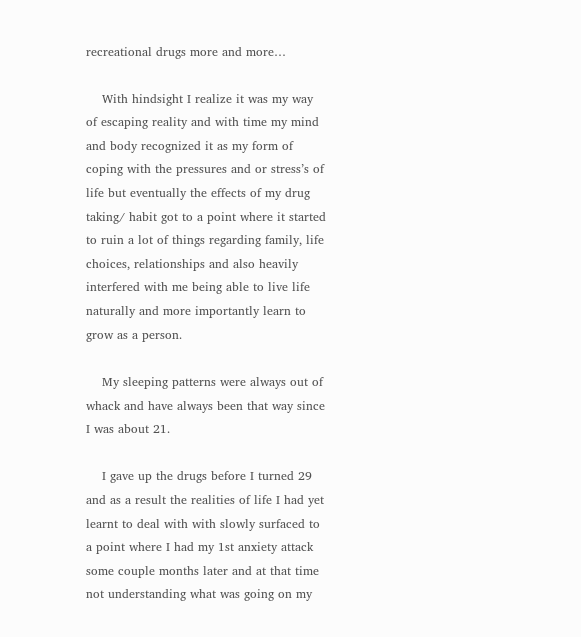recreational drugs more and more…

    With hindsight I realize it was my way of escaping reality and with time my mind and body recognized it as my form of coping with the pressures and or stress’s of life but eventually the effects of my drug taking/ habit got to a point where it started to ruin a lot of things regarding family, life choices, relationships and also heavily interfered with me being able to live life naturally and more importantly learn to grow as a person.

    My sleeping patterns were always out of whack and have always been that way since I was about 21.

    I gave up the drugs before I turned 29 and as a result the realities of life I had yet learnt to deal with with slowly surfaced to a point where I had my 1st anxiety attack some couple months later and at that time not understanding what was going on my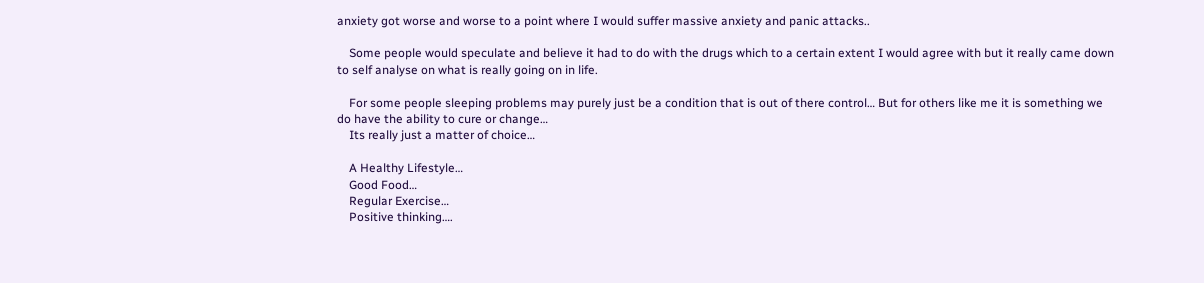anxiety got worse and worse to a point where I would suffer massive anxiety and panic attacks..

    Some people would speculate and believe it had to do with the drugs which to a certain extent I would agree with but it really came down to self analyse on what is really going on in life.

    For some people sleeping problems may purely just be a condition that is out of there control… But for others like me it is something we do have the ability to cure or change…
    Its really just a matter of choice…

    A Healthy Lifestyle…
    Good Food…
    Regular Exercise…
    Positive thinking….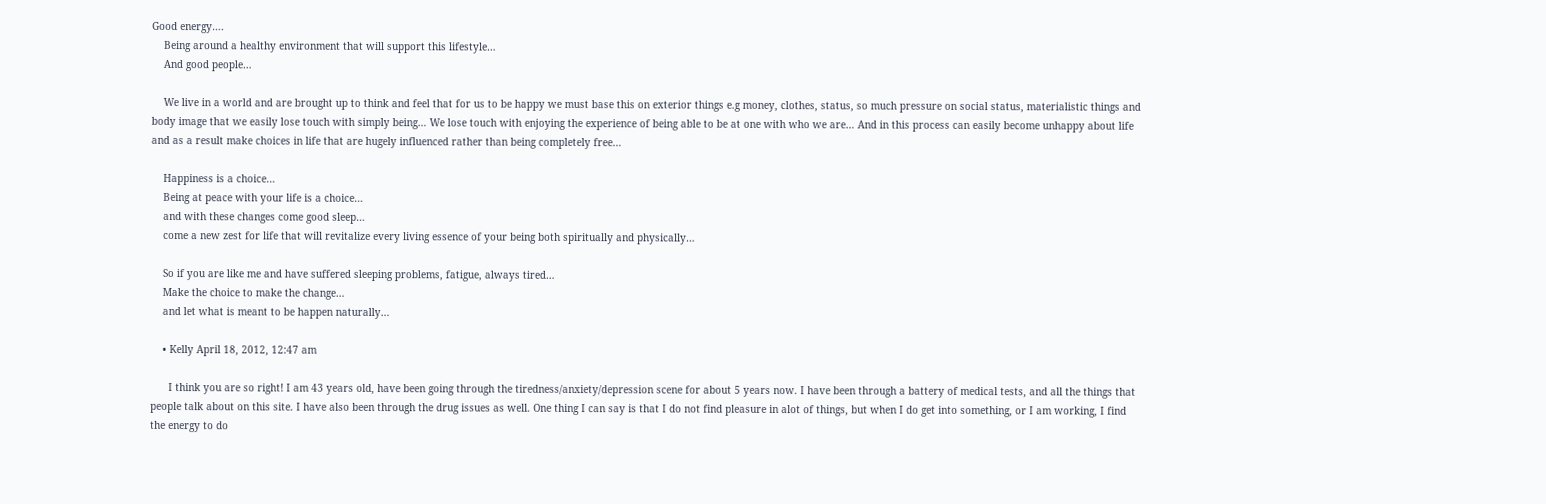Good energy….
    Being around a healthy environment that will support this lifestyle…
    And good people…

    We live in a world and are brought up to think and feel that for us to be happy we must base this on exterior things e.g money, clothes, status, so much pressure on social status, materialistic things and body image that we easily lose touch with simply being… We lose touch with enjoying the experience of being able to be at one with who we are… And in this process can easily become unhappy about life and as a result make choices in life that are hugely influenced rather than being completely free…

    Happiness is a choice…
    Being at peace with your life is a choice…
    and with these changes come good sleep…
    come a new zest for life that will revitalize every living essence of your being both spiritually and physically…

    So if you are like me and have suffered sleeping problems, fatigue, always tired…
    Make the choice to make the change…
    and let what is meant to be happen naturally…

    • Kelly April 18, 2012, 12:47 am

      I think you are so right! I am 43 years old, have been going through the tiredness/anxiety/depression scene for about 5 years now. I have been through a battery of medical tests, and all the things that people talk about on this site. I have also been through the drug issues as well. One thing I can say is that I do not find pleasure in alot of things, but when I do get into something, or I am working, I find the energy to do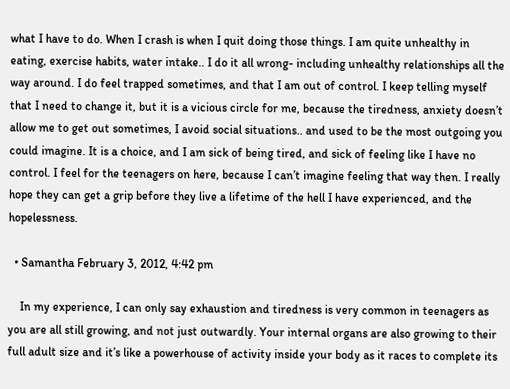what I have to do. When I crash is when I quit doing those things. I am quite unhealthy in eating, exercise habits, water intake.. I do it all wrong- including unhealthy relationships all the way around. I do feel trapped sometimes, and that I am out of control. I keep telling myself that I need to change it, but it is a vicious circle for me, because the tiredness, anxiety doesn’t allow me to get out sometimes, I avoid social situations.. and used to be the most outgoing you could imagine. It is a choice, and I am sick of being tired, and sick of feeling like I have no control. I feel for the teenagers on here, because I can’t imagine feeling that way then. I really hope they can get a grip before they live a lifetime of the hell I have experienced, and the hopelessness.

  • Samantha February 3, 2012, 4:42 pm

    In my experience, I can only say exhaustion and tiredness is very common in teenagers as you are all still growing, and not just outwardly. Your internal organs are also growing to their full adult size and it’s like a powerhouse of activity inside your body as it races to complete its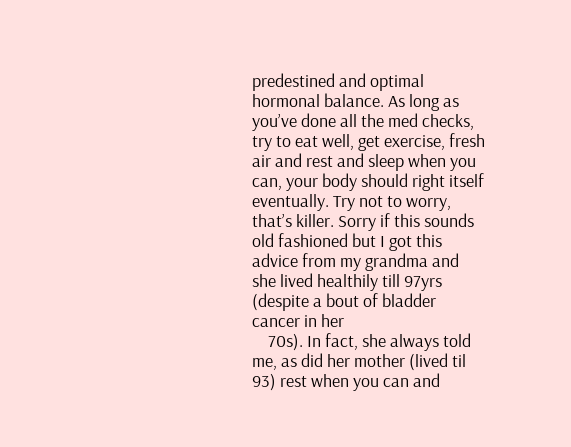predestined and optimal hormonal balance. As long as you’ve done all the med checks, try to eat well, get exercise, fresh air and rest and sleep when you can, your body should right itself eventually. Try not to worry, that’s killer. Sorry if this sounds old fashioned but I got this advice from my grandma and she lived healthily till 97yrs (despite a bout of bladder cancer in her
    70s). In fact, she always told me, as did her mother (lived til 93) rest when you can and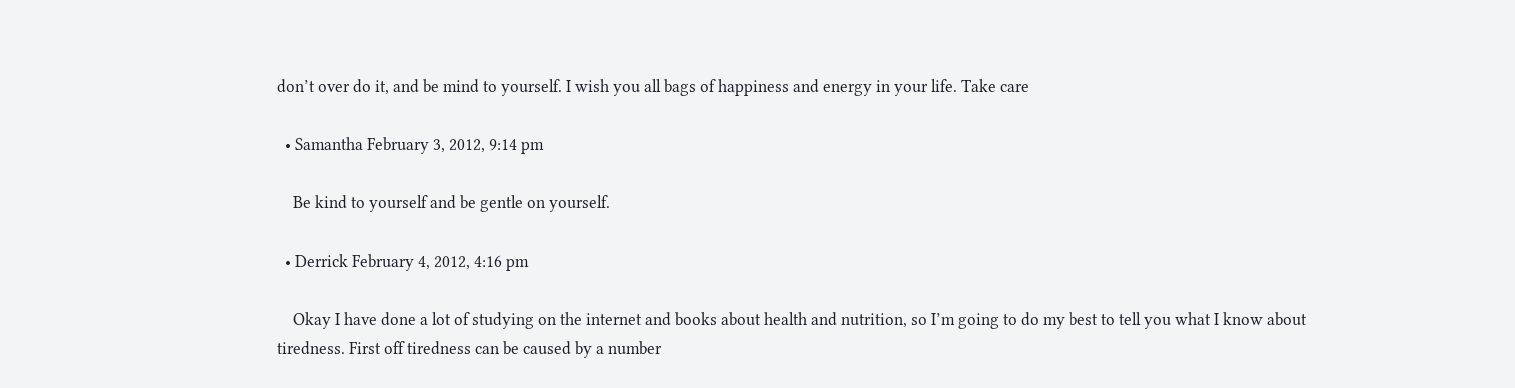don’t over do it, and be mind to yourself. I wish you all bags of happiness and energy in your life. Take care

  • Samantha February 3, 2012, 9:14 pm

    Be kind to yourself and be gentle on yourself.

  • Derrick February 4, 2012, 4:16 pm

    Okay I have done a lot of studying on the internet and books about health and nutrition, so I’m going to do my best to tell you what I know about tiredness. First off tiredness can be caused by a number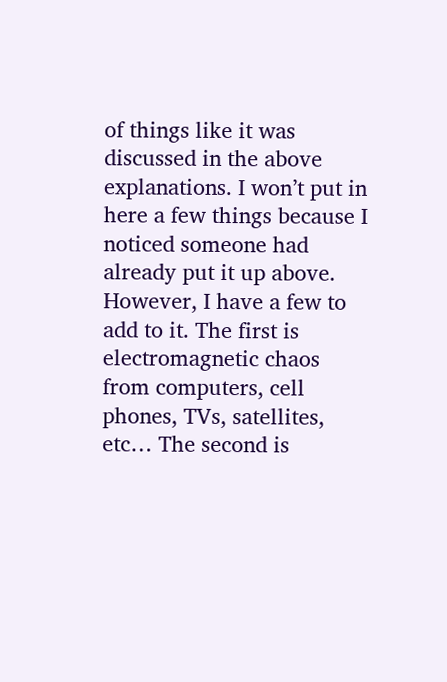of things like it was discussed in the above explanations. I won’t put in here a few things because I noticed someone had already put it up above. However, I have a few to add to it. The first is electromagnetic chaos from computers, cell phones, TVs, satellites, etc… The second is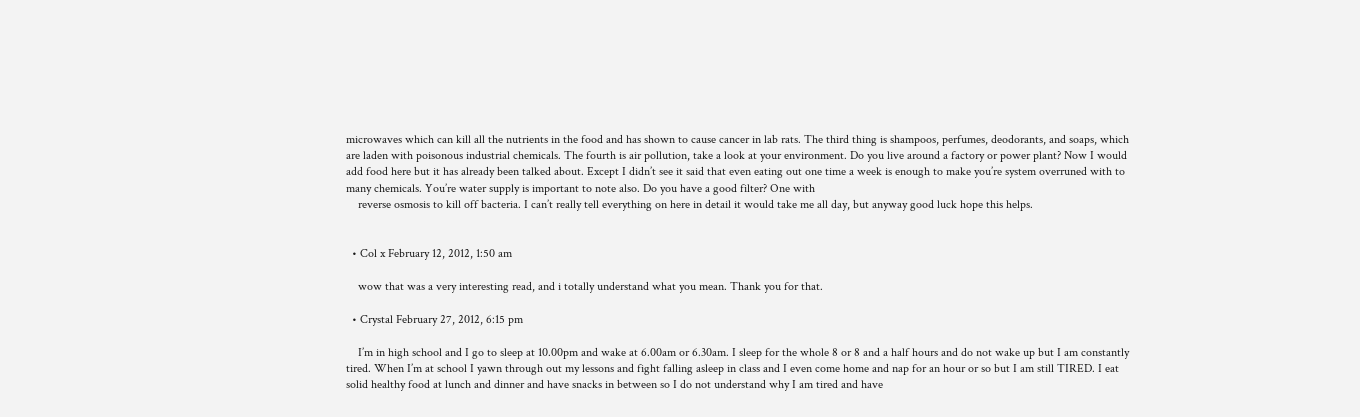microwaves which can kill all the nutrients in the food and has shown to cause cancer in lab rats. The third thing is shampoos, perfumes, deodorants, and soaps, which are laden with poisonous industrial chemicals. The fourth is air pollution, take a look at your environment. Do you live around a factory or power plant? Now I would add food here but it has already been talked about. Except I didn’t see it said that even eating out one time a week is enough to make you’re system overruned with to many chemicals. You’re water supply is important to note also. Do you have a good filter? One with
    reverse osmosis to kill off bacteria. I can’t really tell everything on here in detail it would take me all day, but anyway good luck hope this helps.


  • Col x February 12, 2012, 1:50 am

    wow that was a very interesting read, and i totally understand what you mean. Thank you for that.

  • Crystal February 27, 2012, 6:15 pm

    I’m in high school and I go to sleep at 10.00pm and wake at 6.00am or 6.30am. I sleep for the whole 8 or 8 and a half hours and do not wake up but I am constantly tired. When I’m at school I yawn through out my lessons and fight falling asleep in class and I even come home and nap for an hour or so but I am still TIRED. I eat solid healthy food at lunch and dinner and have snacks in between so I do not understand why I am tired and have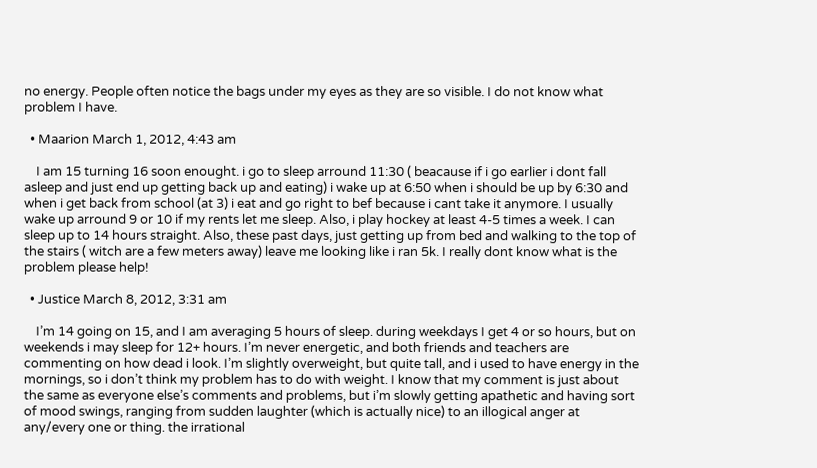no energy. People often notice the bags under my eyes as they are so visible. I do not know what problem I have.

  • Maarion March 1, 2012, 4:43 am

    I am 15 turning 16 soon enought. i go to sleep arround 11:30 ( beacause if i go earlier i dont fall asleep and just end up getting back up and eating) i wake up at 6:50 when i should be up by 6:30 and when i get back from school (at 3) i eat and go right to bef because i cant take it anymore. I usually wake up arround 9 or 10 if my rents let me sleep. Also, i play hockey at least 4-5 times a week. I can sleep up to 14 hours straight. Also, these past days, just getting up from bed and walking to the top of the stairs ( witch are a few meters away) leave me looking like i ran 5k. I really dont know what is the problem please help!

  • Justice March 8, 2012, 3:31 am

    I’m 14 going on 15, and I am averaging 5 hours of sleep. during weekdays I get 4 or so hours, but on weekends i may sleep for 12+ hours. I’m never energetic, and both friends and teachers are commenting on how dead i look. I’m slightly overweight, but quite tall, and i used to have energy in the mornings, so i don’t think my problem has to do with weight. I know that my comment is just about the same as everyone else’s comments and problems, but i’m slowly getting apathetic and having sort of mood swings, ranging from sudden laughter (which is actually nice) to an illogical anger at any/every one or thing. the irrational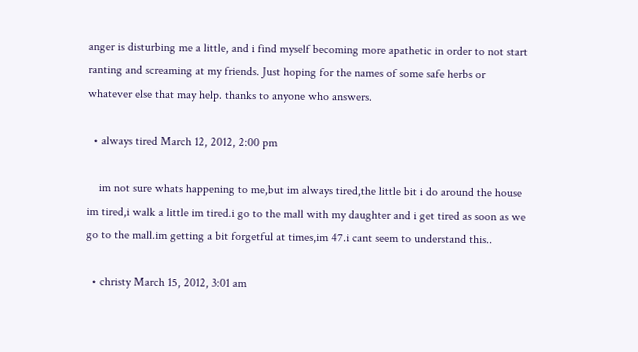anger is disturbing me a little, and i find myself becoming more apathetic in order to not start ranting and screaming at my friends. Just hoping for the names of some safe herbs or whatever else that may help. thanks to anyone who answers.

  • always tired March 12, 2012, 2:00 pm

    im not sure whats happening to me,but im always tired,the little bit i do around the house im tired,i walk a little im tired.i go to the mall with my daughter and i get tired as soon as we go to the mall.im getting a bit forgetful at times,im 47.i cant seem to understand this..

  • christy March 15, 2012, 3:01 am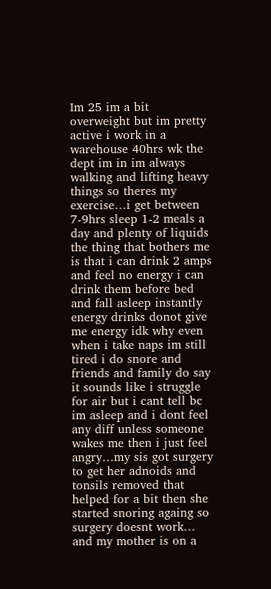Im 25 im a bit overweight but im pretty active i work in a warehouse 40hrs wk the dept im in im always walking and lifting heavy things so theres my exercise…i get between 7-9hrs sleep 1-2 meals a day and plenty of liquids the thing that bothers me is that i can drink 2 amps and feel no energy i can drink them before bed and fall asleep instantly energy drinks donot give me energy idk why even when i take naps im still tired i do snore and friends and family do say it sounds like i struggle for air but i cant tell bc im asleep and i dont feel any diff unless someone wakes me then i just feel angry…my sis got surgery to get her adnoids and tonsils removed that helped for a bit then she started snoring againg so surgery doesnt work… and my mother is on a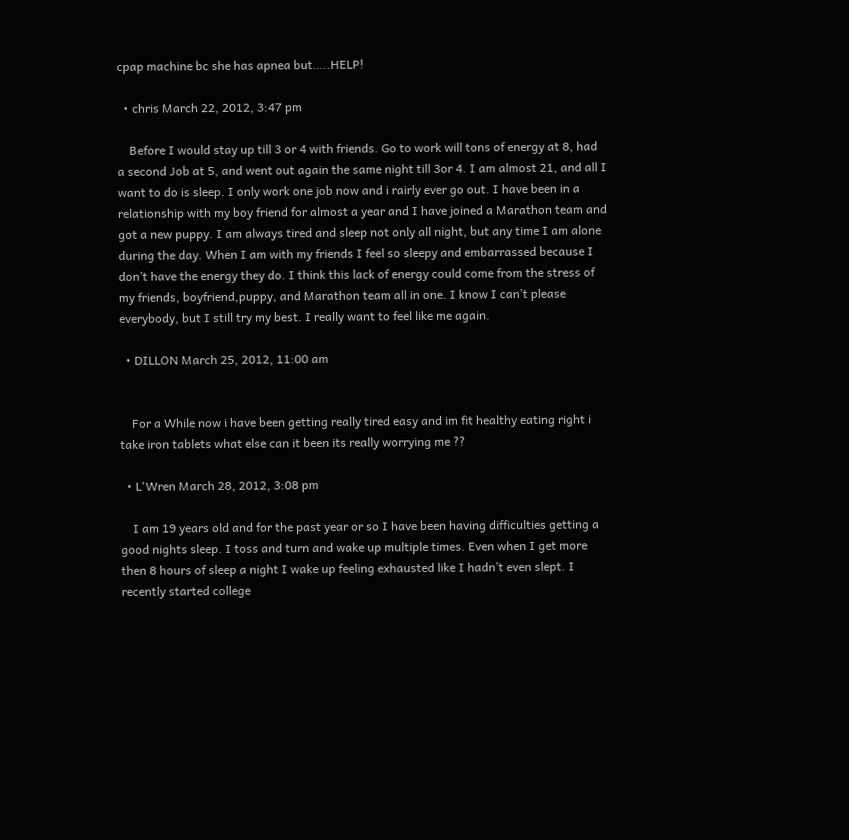cpap machine bc she has apnea but…..HELP!

  • chris March 22, 2012, 3:47 pm

    Before I would stay up till 3 or 4 with friends. Go to work will tons of energy at 8, had a second Job at 5, and went out again the same night till 3or 4. I am almost 21, and all I want to do is sleep. I only work one job now and i rairly ever go out. I have been in a relationship with my boy friend for almost a year and I have joined a Marathon team and got a new puppy. I am always tired and sleep not only all night, but any time I am alone during the day. When I am with my friends I feel so sleepy and embarrassed because I don’t have the energy they do. I think this lack of energy could come from the stress of my friends, boyfriend,puppy, and Marathon team all in one. I know I can’t please everybody, but I still try my best. I really want to feel like me again.

  • DILLON March 25, 2012, 11:00 am


    For a While now i have been getting really tired easy and im fit healthy eating right i take iron tablets what else can it been its really worrying me ??

  • L'Wren March 28, 2012, 3:08 pm

    I am 19 years old and for the past year or so I have been having difficulties getting a good nights sleep. I toss and turn and wake up multiple times. Even when I get more then 8 hours of sleep a night I wake up feeling exhausted like I hadn’t even slept. I recently started college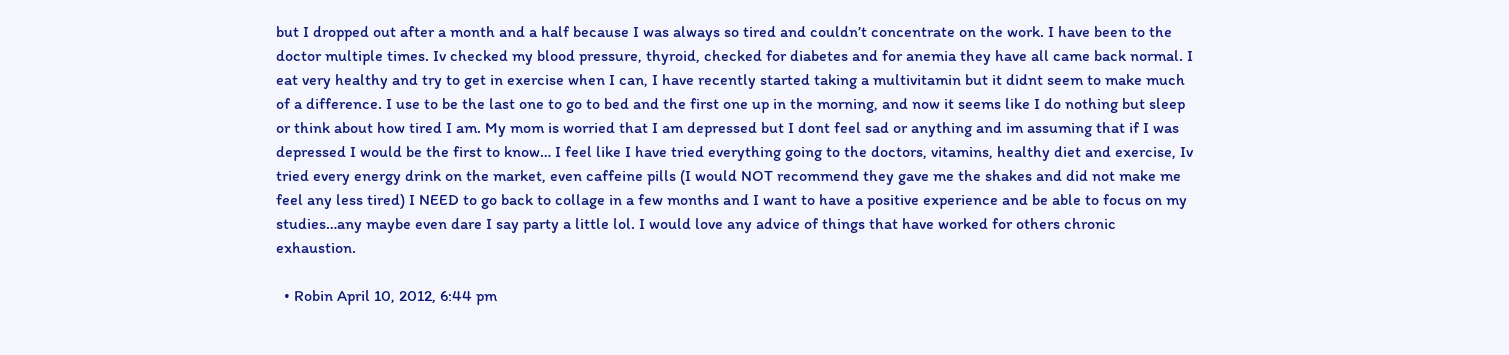but I dropped out after a month and a half because I was always so tired and couldn’t concentrate on the work. I have been to the doctor multiple times. Iv checked my blood pressure, thyroid, checked for diabetes and for anemia they have all came back normal. I eat very healthy and try to get in exercise when I can, I have recently started taking a multivitamin but it didnt seem to make much of a difference. I use to be the last one to go to bed and the first one up in the morning, and now it seems like I do nothing but sleep or think about how tired I am. My mom is worried that I am depressed but I dont feel sad or anything and im assuming that if I was depressed I would be the first to know… I feel like I have tried everything going to the doctors, vitamins, healthy diet and exercise, Iv tried every energy drink on the market, even caffeine pills (I would NOT recommend they gave me the shakes and did not make me feel any less tired) I NEED to go back to collage in a few months and I want to have a positive experience and be able to focus on my studies…any maybe even dare I say party a little lol. I would love any advice of things that have worked for others chronic exhaustion.

  • Robin April 10, 2012, 6:44 pm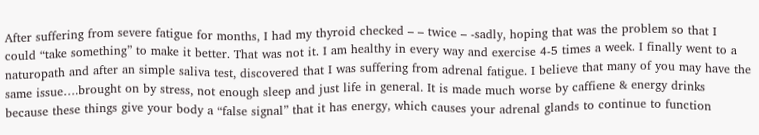After suffering from severe fatigue for months, I had my thyroid checked – – twice – -sadly, hoping that was the problem so that I could “take something” to make it better. That was not it. I am healthy in every way and exercise 4-5 times a week. I finally went to a naturopath and after an simple saliva test, discovered that I was suffering from adrenal fatigue. I believe that many of you may have the same issue….brought on by stress, not enough sleep and just life in general. It is made much worse by caffiene & energy drinks because these things give your body a “false signal” that it has energy, which causes your adrenal glands to continue to function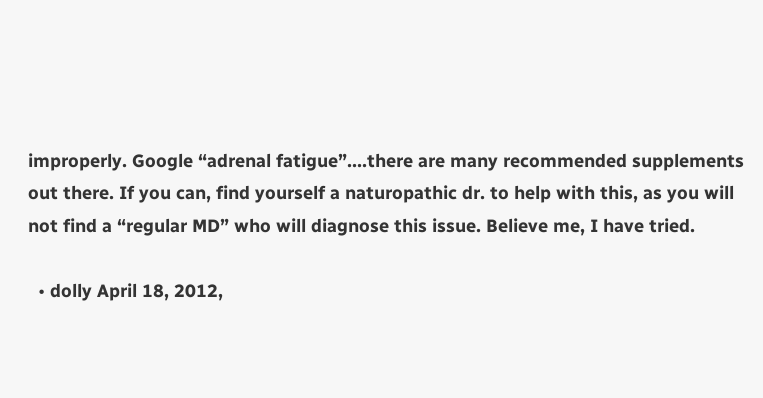improperly. Google “adrenal fatigue”….there are many recommended supplements out there. If you can, find yourself a naturopathic dr. to help with this, as you will not find a “regular MD” who will diagnose this issue. Believe me, I have tried.

  • dolly April 18, 2012,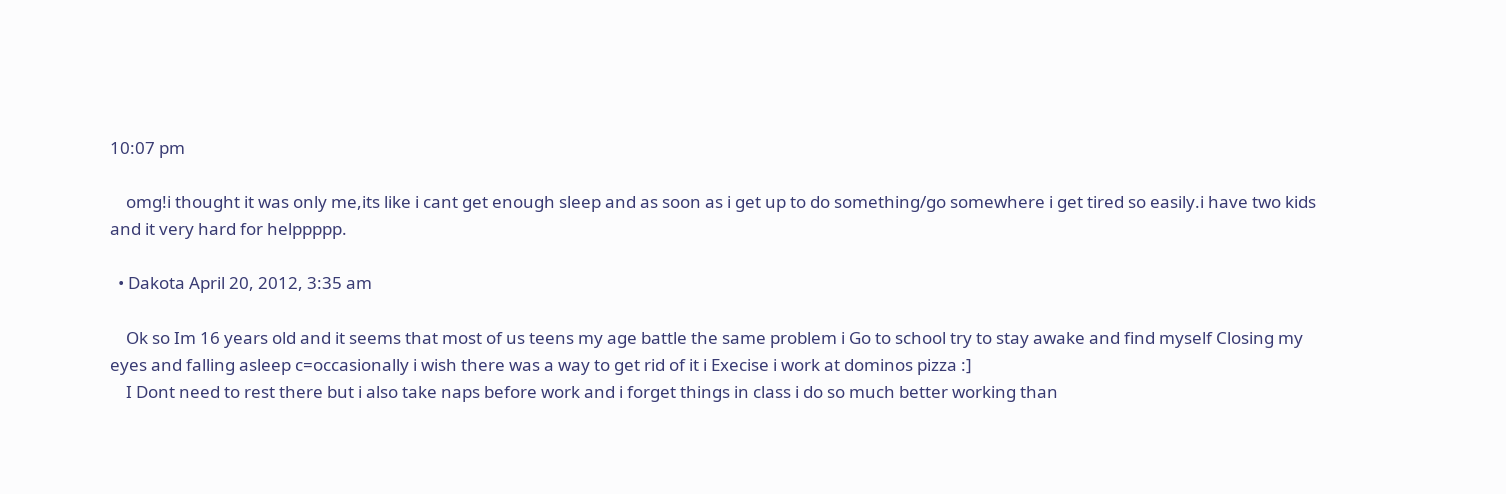10:07 pm

    omg!i thought it was only me,its like i cant get enough sleep and as soon as i get up to do something/go somewhere i get tired so easily.i have two kids and it very hard for helppppp.

  • Dakota April 20, 2012, 3:35 am

    Ok so Im 16 years old and it seems that most of us teens my age battle the same problem i Go to school try to stay awake and find myself Closing my eyes and falling asleep c=occasionally i wish there was a way to get rid of it i Execise i work at dominos pizza :]
    I Dont need to rest there but i also take naps before work and i forget things in class i do so much better working than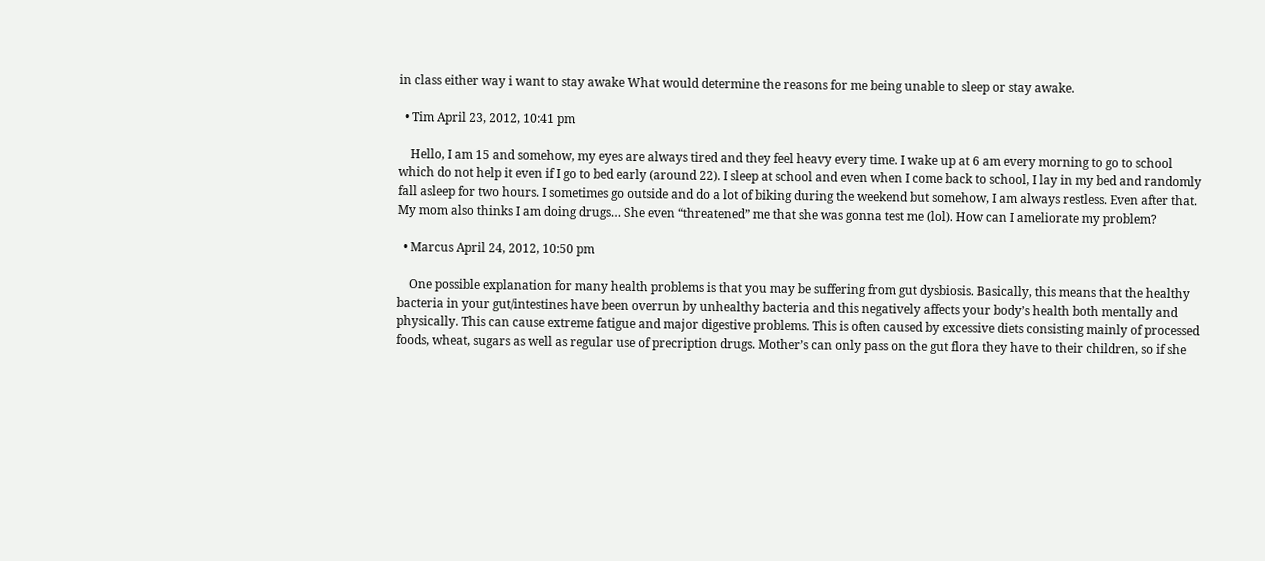in class either way i want to stay awake What would determine the reasons for me being unable to sleep or stay awake.

  • Tim April 23, 2012, 10:41 pm

    Hello, I am 15 and somehow, my eyes are always tired and they feel heavy every time. I wake up at 6 am every morning to go to school which do not help it even if I go to bed early (around 22). I sleep at school and even when I come back to school, I lay in my bed and randomly fall asleep for two hours. I sometimes go outside and do a lot of biking during the weekend but somehow, I am always restless. Even after that. My mom also thinks I am doing drugs… She even “threatened” me that she was gonna test me (lol). How can I ameliorate my problem?

  • Marcus April 24, 2012, 10:50 pm

    One possible explanation for many health problems is that you may be suffering from gut dysbiosis. Basically, this means that the healthy bacteria in your gut/intestines have been overrun by unhealthy bacteria and this negatively affects your body’s health both mentally and physically. This can cause extreme fatigue and major digestive problems. This is often caused by excessive diets consisting mainly of processed foods, wheat, sugars as well as regular use of precription drugs. Mother’s can only pass on the gut flora they have to their children, so if she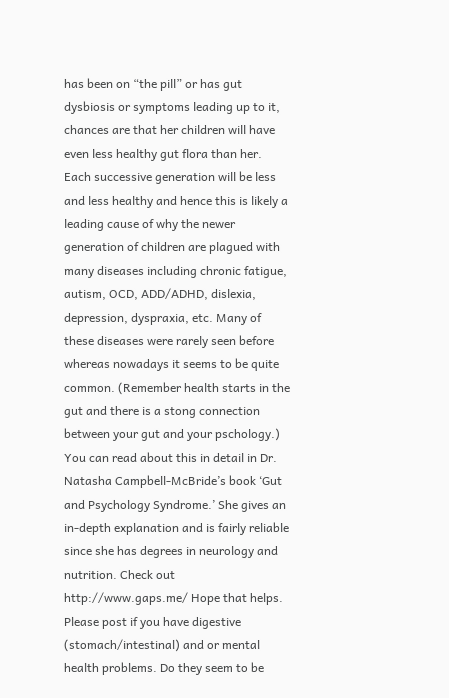has been on “the pill” or has gut dysbiosis or symptoms leading up to it, chances are that her children will have even less healthy gut flora than her. Each successive generation will be less and less healthy and hence this is likely a leading cause of why the newer generation of children are plagued with many diseases including chronic fatigue, autism, OCD, ADD/ADHD, dislexia, depression, dyspraxia, etc. Many of these diseases were rarely seen before whereas nowadays it seems to be quite common. (Remember health starts in the gut and there is a stong connection between your gut and your pschology.) You can read about this in detail in Dr. Natasha Campbell-McBride’s book ‘Gut and Psychology Syndrome.’ She gives an in-depth explanation and is fairly reliable since she has degrees in neurology and nutrition. Check out http://www.gaps.me/ Hope that helps. Please post if you have digestive (stomach/intestinal) and or mental health problems. Do they seem to be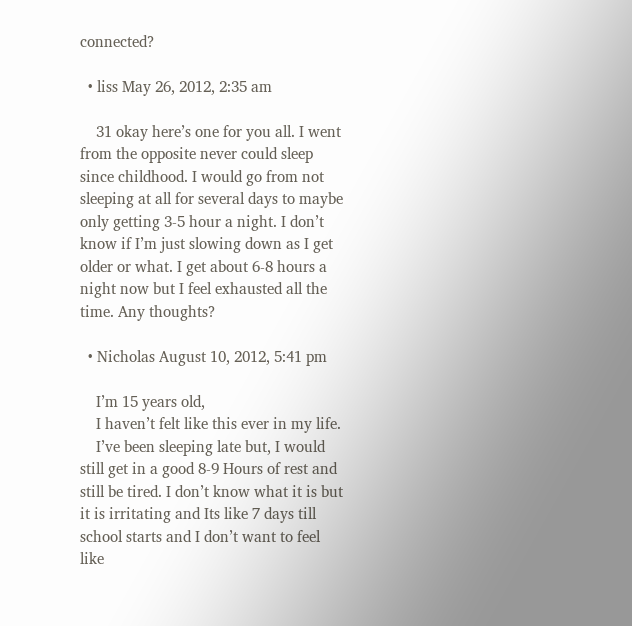connected?

  • liss May 26, 2012, 2:35 am

    31 okay here’s one for you all. I went from the opposite never could sleep since childhood. I would go from not sleeping at all for several days to maybe only getting 3-5 hour a night. I don’t know if I’m just slowing down as I get older or what. I get about 6-8 hours a night now but I feel exhausted all the time. Any thoughts?

  • Nicholas August 10, 2012, 5:41 pm

    I’m 15 years old,
    I haven’t felt like this ever in my life.
    I’ve been sleeping late but, I would still get in a good 8-9 Hours of rest and still be tired. I don’t know what it is but it is irritating and Its like 7 days till school starts and I don’t want to feel like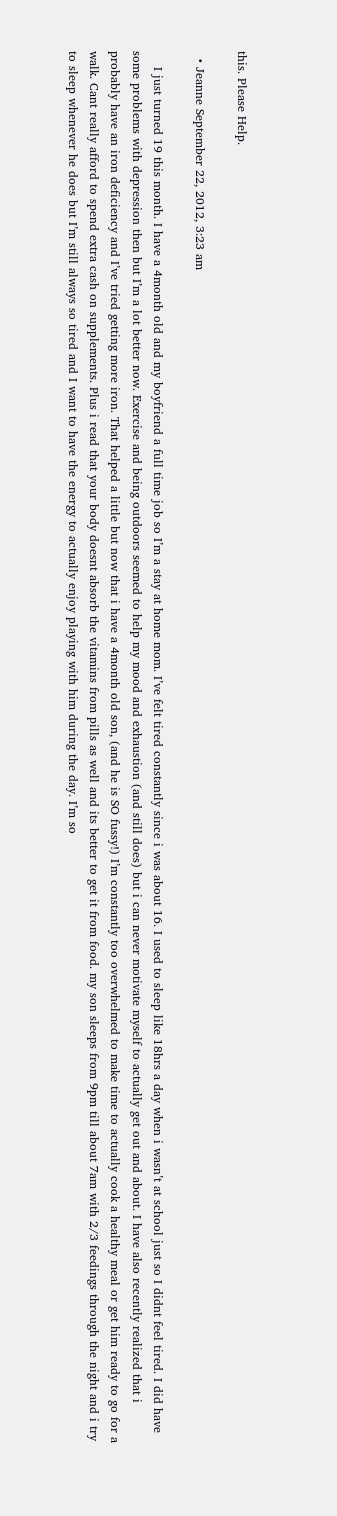this. Please Help.

  • Jeanne September 22, 2012, 3:23 am

    I just turned 19 this month. I have a 4month old and my boyfriend a full time job so I’m a stay at home mom. I’ve felt tired constantly since i was about 16. I used to sleep like 18hrs a day when i wasn’t at school just so I didnt feel tired. I did have some problems with depression then but I’m a lot better now. Exercise and being outdoors seemed to help my mood and exhaustion (and still does) but i can never motivate myself to actually get out and about. I have also recently realized that i probably have an iron deficiency and I’ve tried getting more iron. That helped a little but now that i have a 4month old son, (and he is SO fussy!) I’m constantly too overwhelmed to make time to actually cook a healthy meal or get him ready to go for a walk. Cant really afford to spend extra cash on supplements. Plus i read that your body doesnt absorb the vitamins from pills as well and its better to get it from food. my son sleeps from 9pm till about 7am with 2/3 feedings through the night and i try to sleep whenever he does but I’m still always so tired and I want to have the energy to actually enjoy playing with him during the day. I’m so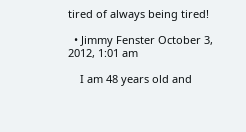tired of always being tired!

  • Jimmy Fenster October 3, 2012, 1:01 am

    I am 48 years old and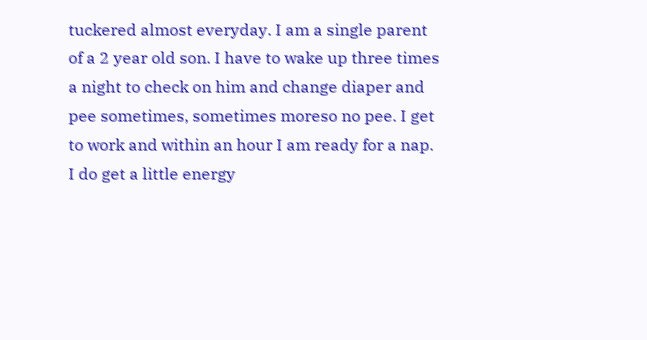tuckered almost everyday. I am a single parent of a 2 year old son. I have to wake up three times a night to check on him and change diaper and pee sometimes, sometimes moreso no pee. I get to work and within an hour I am ready for a nap. I do get a little energy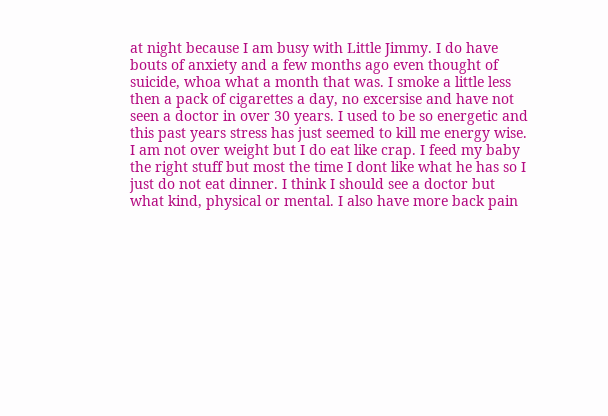at night because I am busy with Little Jimmy. I do have bouts of anxiety and a few months ago even thought of suicide, whoa what a month that was. I smoke a little less then a pack of cigarettes a day, no excersise and have not seen a doctor in over 30 years. I used to be so energetic and this past years stress has just seemed to kill me energy wise. I am not over weight but I do eat like crap. I feed my baby the right stuff but most the time I dont like what he has so I just do not eat dinner. I think I should see a doctor but what kind, physical or mental. I also have more back pain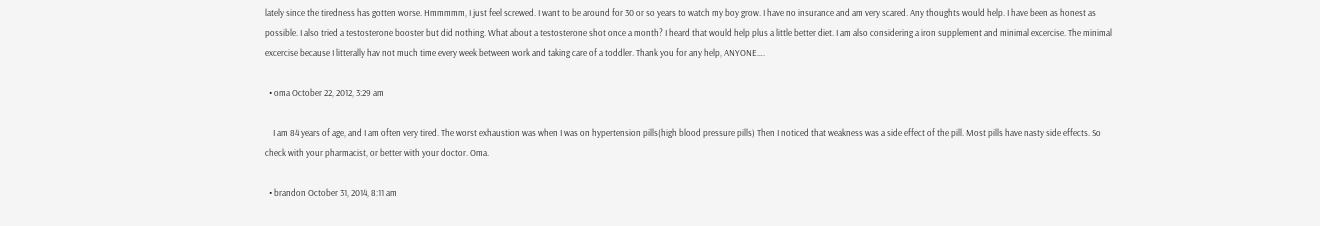lately since the tiredness has gotten worse. Hmmmmm, I just feel screwed. I want to be around for 30 or so years to watch my boy grow. I have no insurance and am very scared. Any thoughts would help. I have been as honest as possible. I also tried a testosterone booster but did nothing. What about a testosterone shot once a month? I heard that would help plus a little better diet. I am also considering a iron supplement and minimal excercise. The minimal excercise because I litterally hav not much time every week between work and taking care of a toddler. Thank you for any help, ANYONE….

  • oma October 22, 2012, 3:29 am

    I am 84 years of age, and I am often very tired. The worst exhaustion was when I was on hypertension pills(high blood pressure pills) Then I noticed that weakness was a side effect of the pill. Most pills have nasty side effects. So check with your pharmacist, or better with your doctor. Oma.

  • brandon October 31, 2014, 8:11 am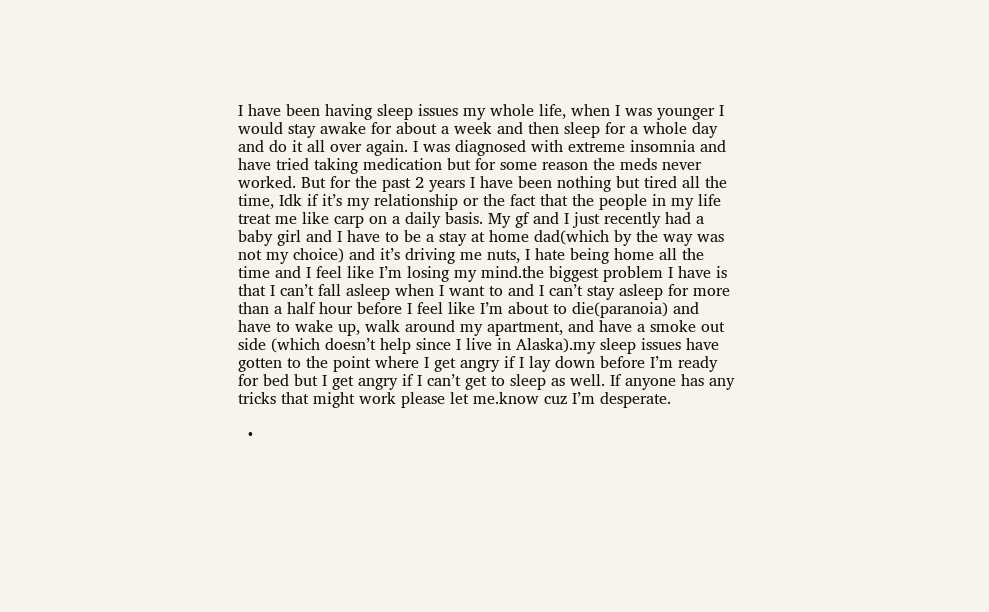I have been having sleep issues my whole life, when I was younger I would stay awake for about a week and then sleep for a whole day and do it all over again. I was diagnosed with extreme insomnia and have tried taking medication but for some reason the meds never worked. But for the past 2 years I have been nothing but tired all the time, Idk if it’s my relationship or the fact that the people in my life treat me like carp on a daily basis. My gf and I just recently had a baby girl and I have to be a stay at home dad(which by the way was not my choice) and it’s driving me nuts, I hate being home all the time and I feel like I’m losing my mind.the biggest problem I have is that I can’t fall asleep when I want to and I can’t stay asleep for more than a half hour before I feel like I’m about to die(paranoia) and have to wake up, walk around my apartment, and have a smoke out side (which doesn’t help since I live in Alaska).my sleep issues have gotten to the point where I get angry if I lay down before I’m ready for bed but I get angry if I can’t get to sleep as well. If anyone has any tricks that might work please let me.know cuz I’m desperate.

  •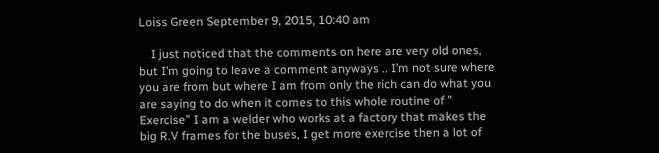Loiss Green September 9, 2015, 10:40 am

    I just noticed that the comments on here are very old ones, but I’m going to leave a comment anyways .. I’m not sure where you are from but where I am from only the rich can do what you are saying to do when it comes to this whole routine of ” Exercise” I am a welder who works at a factory that makes the big R.V frames for the buses, I get more exercise then a lot of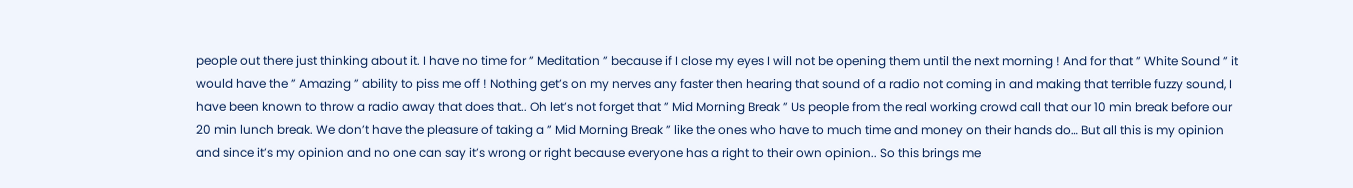people out there just thinking about it. I have no time for ” Meditation ” because if I close my eyes I will not be opening them until the next morning ! And for that ” White Sound ” it would have the ” Amazing ” ability to piss me off ! Nothing get’s on my nerves any faster then hearing that sound of a radio not coming in and making that terrible fuzzy sound, I have been known to throw a radio away that does that.. Oh let’s not forget that ” Mid Morning Break ” Us people from the real working crowd call that our 10 min break before our 20 min lunch break. We don’t have the pleasure of taking a ” Mid Morning Break ” like the ones who have to much time and money on their hands do… But all this is my opinion and since it’s my opinion and no one can say it’s wrong or right because everyone has a right to their own opinion.. So this brings me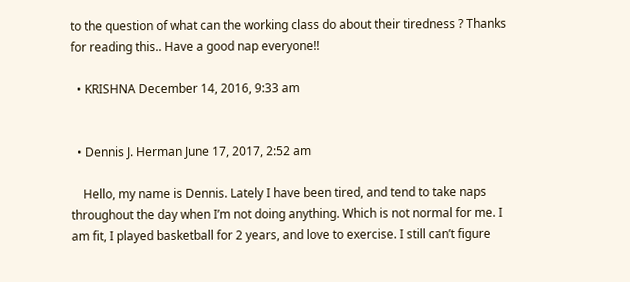to the question of what can the working class do about their tiredness ? Thanks for reading this.. Have a good nap everyone!!

  • KRISHNA December 14, 2016, 9:33 am


  • Dennis J. Herman June 17, 2017, 2:52 am

    Hello, my name is Dennis. Lately I have been tired, and tend to take naps throughout the day when I’m not doing anything. Which is not normal for me. I am fit, I played basketball for 2 years, and love to exercise. I still can’t figure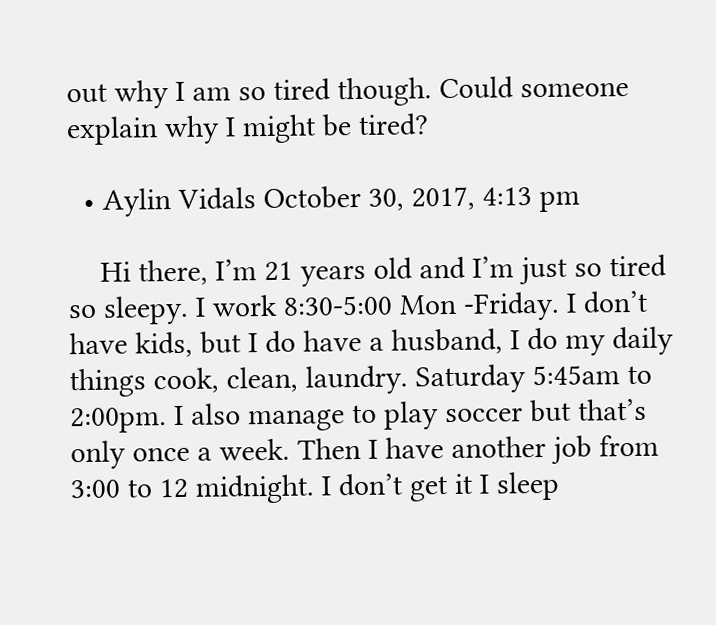out why I am so tired though. Could someone explain why I might be tired?

  • Aylin Vidals October 30, 2017, 4:13 pm

    Hi there, I’m 21 years old and I’m just so tired so sleepy. I work 8:30-5:00 Mon -Friday. I don’t have kids, but I do have a husband, I do my daily things cook, clean, laundry. Saturday 5:45am to 2:00pm. I also manage to play soccer but that’s only once a week. Then I have another job from 3:00 to 12 midnight. I don’t get it I sleep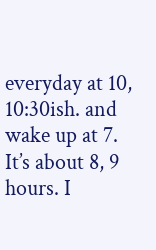everyday at 10, 10:30ish. and wake up at 7. It’s about 8, 9 hours. I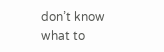don’t know what to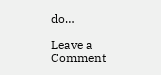do…

Leave a Comment